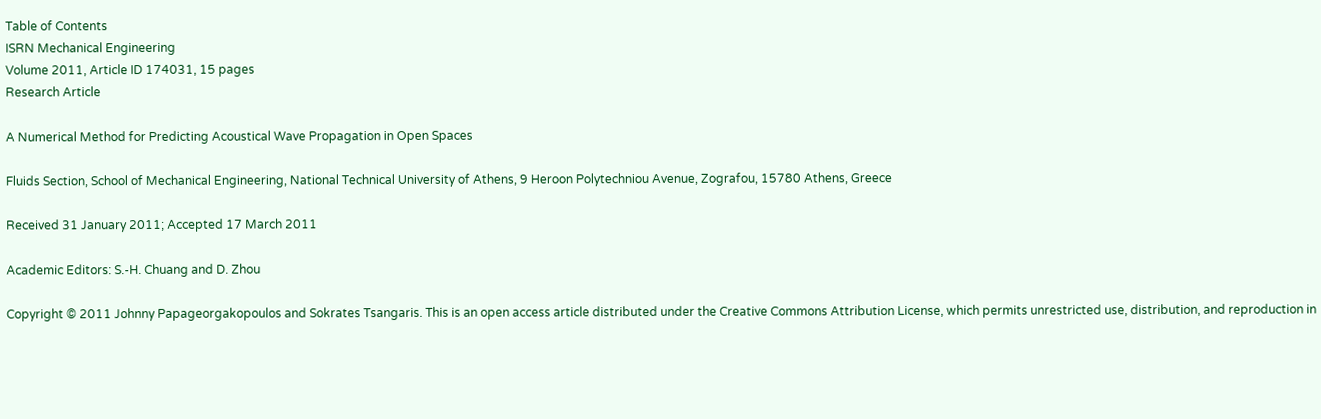Table of Contents
ISRN Mechanical Engineering
Volume 2011, Article ID 174031, 15 pages
Research Article

A Numerical Method for Predicting Acoustical Wave Propagation in Open Spaces

Fluids Section, School of Mechanical Engineering, National Technical University of Athens, 9 Heroon Polytechniou Avenue, Zografou, 15780 Athens, Greece

Received 31 January 2011; Accepted 17 March 2011

Academic Editors: S.-H. Chuang and D. Zhou

Copyright © 2011 Johnny Papageorgakopoulos and Sokrates Tsangaris. This is an open access article distributed under the Creative Commons Attribution License, which permits unrestricted use, distribution, and reproduction in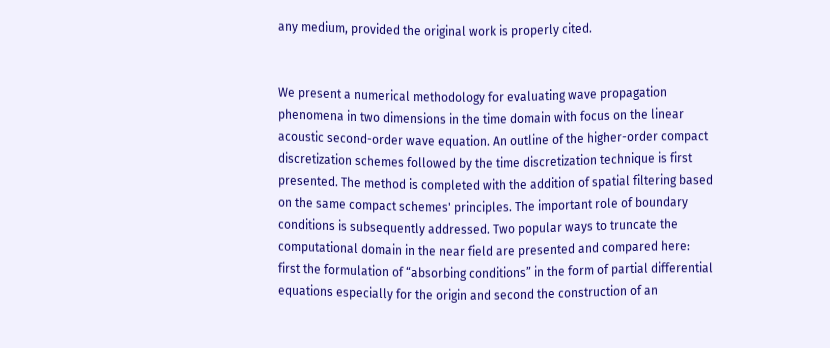any medium, provided the original work is properly cited.


We present a numerical methodology for evaluating wave propagation phenomena in two dimensions in the time domain with focus on the linear acoustic second-order wave equation. An outline of the higher-order compact discretization schemes followed by the time discretization technique is first presented. The method is completed with the addition of spatial filtering based on the same compact schemes' principles. The important role of boundary conditions is subsequently addressed. Two popular ways to truncate the computational domain in the near field are presented and compared here: first the formulation of “absorbing conditions” in the form of partial differential equations especially for the origin and second the construction of an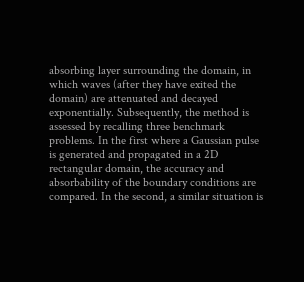absorbing layer surrounding the domain, in which waves (after they have exited the domain) are attenuated and decayed exponentially. Subsequently, the method is assessed by recalling three benchmark problems. In the first where a Gaussian pulse is generated and propagated in a 2D rectangular domain, the accuracy and absorbability of the boundary conditions are compared. In the second, a similar situation is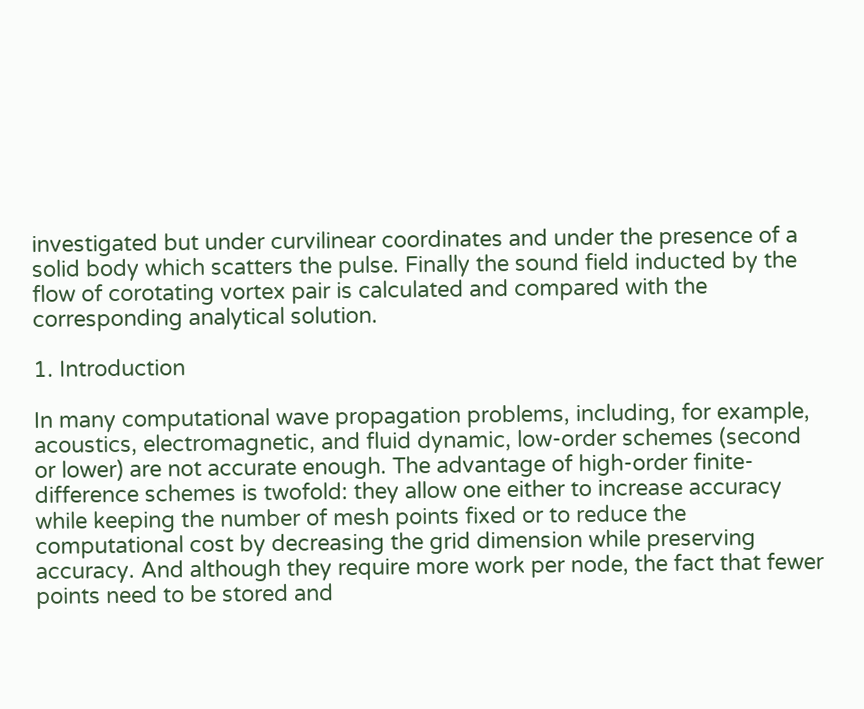investigated but under curvilinear coordinates and under the presence of a solid body which scatters the pulse. Finally the sound field inducted by the flow of corotating vortex pair is calculated and compared with the corresponding analytical solution.

1. Introduction

In many computational wave propagation problems, including, for example, acoustics, electromagnetic, and fluid dynamic, low-order schemes (second or lower) are not accurate enough. The advantage of high-order finite-difference schemes is twofold: they allow one either to increase accuracy while keeping the number of mesh points fixed or to reduce the computational cost by decreasing the grid dimension while preserving accuracy. And although they require more work per node, the fact that fewer points need to be stored and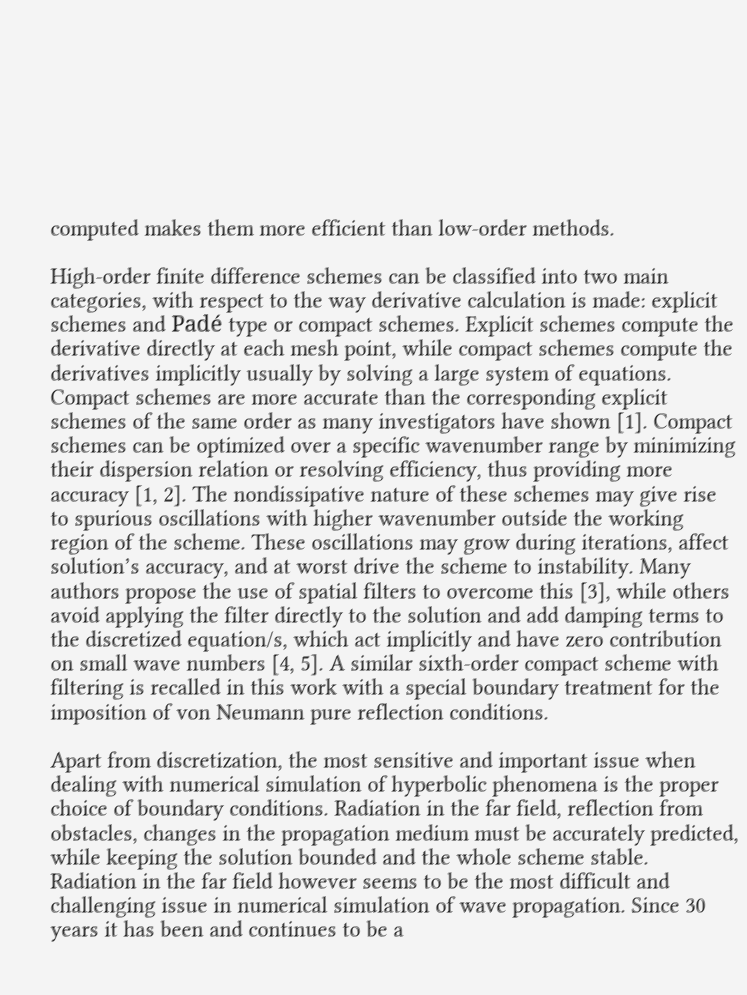computed makes them more efficient than low-order methods.

High-order finite difference schemes can be classified into two main categories, with respect to the way derivative calculation is made: explicit schemes and Padé type or compact schemes. Explicit schemes compute the derivative directly at each mesh point, while compact schemes compute the derivatives implicitly usually by solving a large system of equations. Compact schemes are more accurate than the corresponding explicit schemes of the same order as many investigators have shown [1]. Compact schemes can be optimized over a specific wavenumber range by minimizing their dispersion relation or resolving efficiency, thus providing more accuracy [1, 2]. The nondissipative nature of these schemes may give rise to spurious oscillations with higher wavenumber outside the working region of the scheme. These oscillations may grow during iterations, affect solution’s accuracy, and at worst drive the scheme to instability. Many authors propose the use of spatial filters to overcome this [3], while others avoid applying the filter directly to the solution and add damping terms to the discretized equation/s, which act implicitly and have zero contribution on small wave numbers [4, 5]. A similar sixth-order compact scheme with filtering is recalled in this work with a special boundary treatment for the imposition of von Neumann pure reflection conditions.

Apart from discretization, the most sensitive and important issue when dealing with numerical simulation of hyperbolic phenomena is the proper choice of boundary conditions. Radiation in the far field, reflection from obstacles, changes in the propagation medium must be accurately predicted, while keeping the solution bounded and the whole scheme stable. Radiation in the far field however seems to be the most difficult and challenging issue in numerical simulation of wave propagation. Since 30 years it has been and continues to be a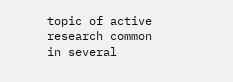topic of active research common in several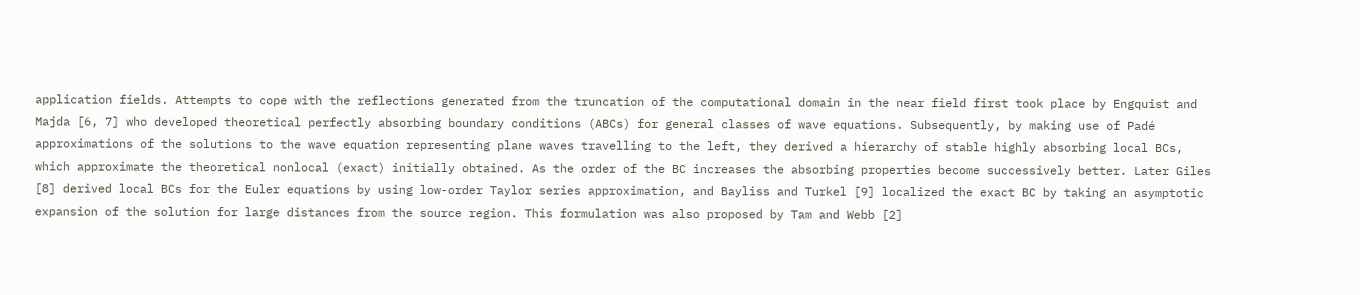application fields. Attempts to cope with the reflections generated from the truncation of the computational domain in the near field first took place by Engquist and Majda [6, 7] who developed theoretical perfectly absorbing boundary conditions (ABCs) for general classes of wave equations. Subsequently, by making use of Padé approximations of the solutions to the wave equation representing plane waves travelling to the left, they derived a hierarchy of stable highly absorbing local BCs, which approximate the theoretical nonlocal (exact) initially obtained. As the order of the BC increases the absorbing properties become successively better. Later Giles [8] derived local BCs for the Euler equations by using low-order Taylor series approximation, and Bayliss and Turkel [9] localized the exact BC by taking an asymptotic expansion of the solution for large distances from the source region. This formulation was also proposed by Tam and Webb [2]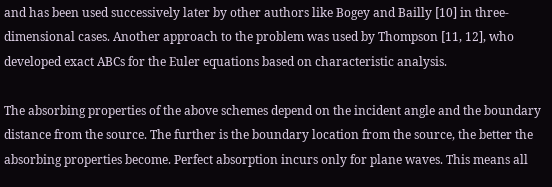and has been used successively later by other authors like Bogey and Bailly [10] in three-dimensional cases. Another approach to the problem was used by Thompson [11, 12], who developed exact ABCs for the Euler equations based on characteristic analysis.

The absorbing properties of the above schemes depend on the incident angle and the boundary distance from the source. The further is the boundary location from the source, the better the absorbing properties become. Perfect absorption incurs only for plane waves. This means all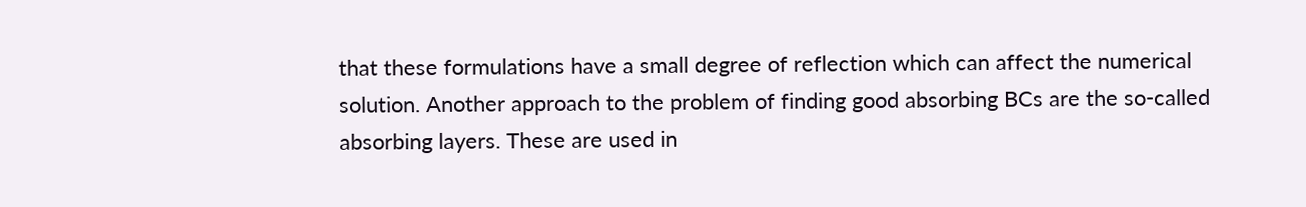that these formulations have a small degree of reflection which can affect the numerical solution. Another approach to the problem of finding good absorbing BCs are the so-called absorbing layers. These are used in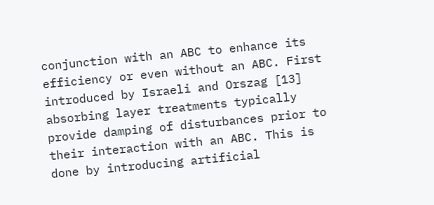conjunction with an ABC to enhance its efficiency or even without an ABC. First introduced by Israeli and Orszag [13] absorbing layer treatments typically provide damping of disturbances prior to their interaction with an ABC. This is done by introducing artificial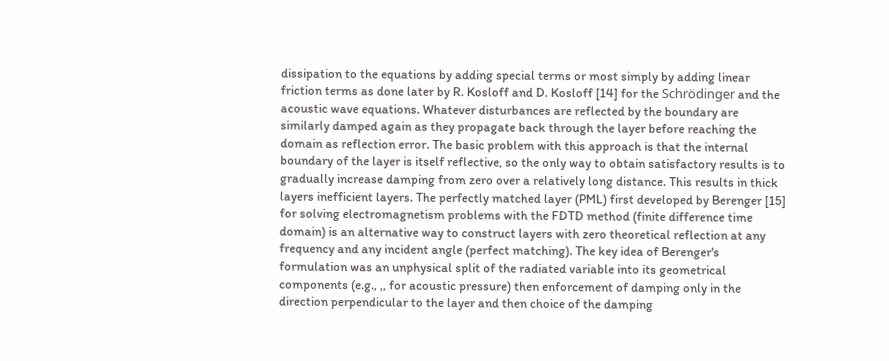dissipation to the equations by adding special terms or most simply by adding linear friction terms as done later by R. Kosloff and D. Kosloff [14] for the Schrödinger and the acoustic wave equations. Whatever disturbances are reflected by the boundary are similarly damped again as they propagate back through the layer before reaching the domain as reflection error. The basic problem with this approach is that the internal boundary of the layer is itself reflective, so the only way to obtain satisfactory results is to gradually increase damping from zero over a relatively long distance. This results in thick layers inefficient layers. The perfectly matched layer (PML) first developed by Berenger [15] for solving electromagnetism problems with the FDTD method (finite difference time domain) is an alternative way to construct layers with zero theoretical reflection at any frequency and any incident angle (perfect matching). The key idea of Berenger's formulation was an unphysical split of the radiated variable into its geometrical components (e.g., ,, for acoustic pressure) then enforcement of damping only in the direction perpendicular to the layer and then choice of the damping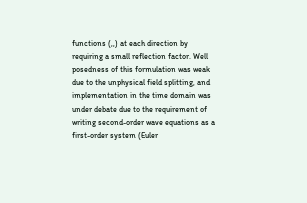functions (,,) at each direction by requiring a small reflection factor. Well posedness of this formulation was weak due to the unphysical field splitting, and implementation in the time domain was under debate due to the requirement of writing second-order wave equations as a first-order system (Euler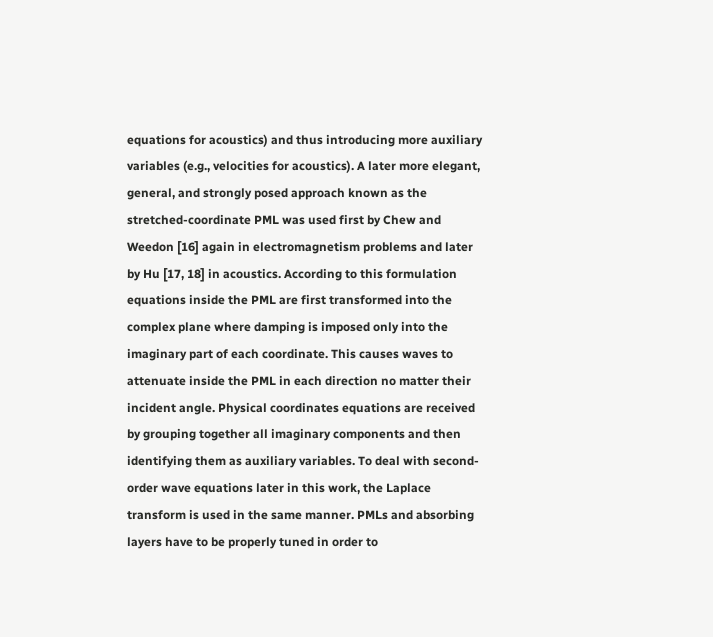equations for acoustics) and thus introducing more auxiliary variables (e.g., velocities for acoustics). A later more elegant, general, and strongly posed approach known as the stretched-coordinate PML was used first by Chew and Weedon [16] again in electromagnetism problems and later by Hu [17, 18] in acoustics. According to this formulation equations inside the PML are first transformed into the complex plane where damping is imposed only into the imaginary part of each coordinate. This causes waves to attenuate inside the PML in each direction no matter their incident angle. Physical coordinates equations are received by grouping together all imaginary components and then identifying them as auxiliary variables. To deal with second-order wave equations later in this work, the Laplace transform is used in the same manner. PMLs and absorbing layers have to be properly tuned in order to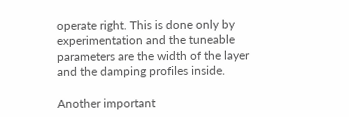operate right. This is done only by experimentation and the tuneable parameters are the width of the layer and the damping profiles inside.

Another important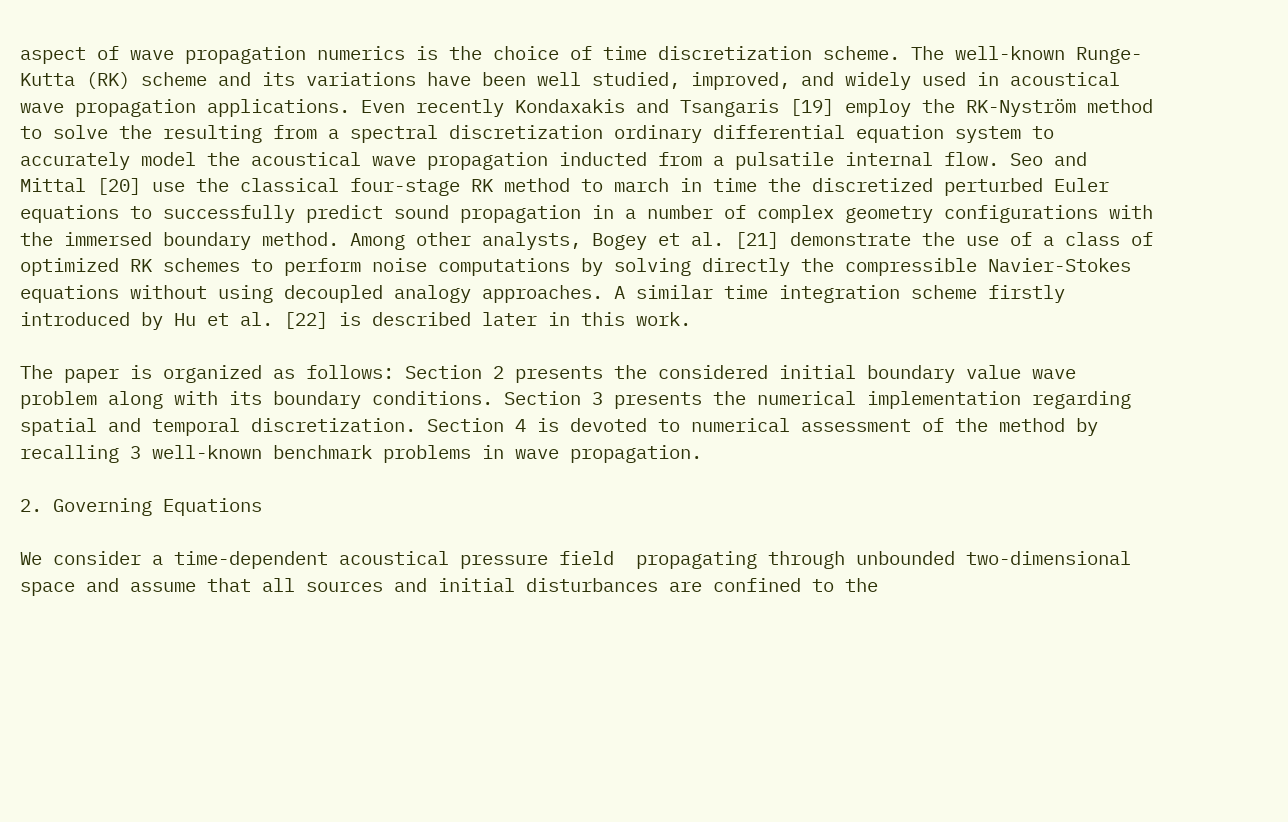aspect of wave propagation numerics is the choice of time discretization scheme. The well-known Runge-Kutta (RK) scheme and its variations have been well studied, improved, and widely used in acoustical wave propagation applications. Even recently Kondaxakis and Tsangaris [19] employ the RK-Nyström method to solve the resulting from a spectral discretization ordinary differential equation system to accurately model the acoustical wave propagation inducted from a pulsatile internal flow. Seo and Mittal [20] use the classical four-stage RK method to march in time the discretized perturbed Euler equations to successfully predict sound propagation in a number of complex geometry configurations with the immersed boundary method. Among other analysts, Bogey et al. [21] demonstrate the use of a class of optimized RK schemes to perform noise computations by solving directly the compressible Navier-Stokes equations without using decoupled analogy approaches. A similar time integration scheme firstly introduced by Hu et al. [22] is described later in this work.

The paper is organized as follows: Section 2 presents the considered initial boundary value wave problem along with its boundary conditions. Section 3 presents the numerical implementation regarding spatial and temporal discretization. Section 4 is devoted to numerical assessment of the method by recalling 3 well-known benchmark problems in wave propagation.

2. Governing Equations

We consider a time-dependent acoustical pressure field  propagating through unbounded two-dimensional space and assume that all sources and initial disturbances are confined to the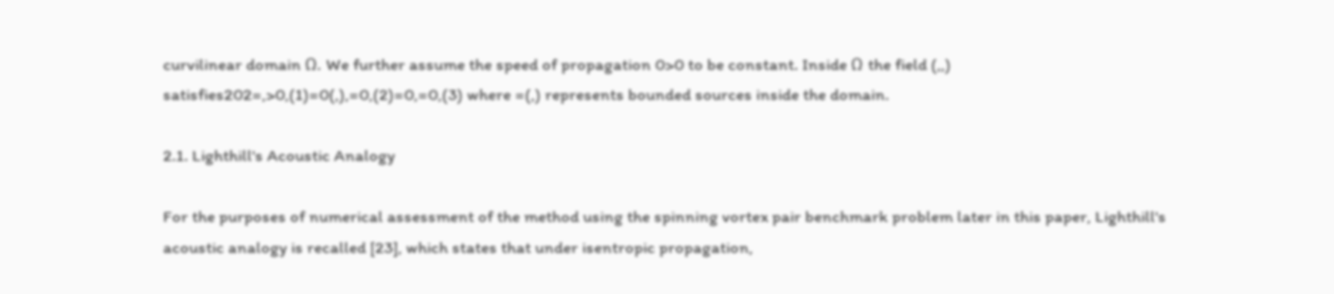curvilinear domain Ω. We further assume the speed of propagation 0>0 to be constant. Inside Ω the field (,,) satisfies202=,>0,(1)=0(,),=0,(2)=0,=0,(3) where =(,) represents bounded sources inside the domain.

2.1. Lighthill's Acoustic Analogy

For the purposes of numerical assessment of the method using the spinning vortex pair benchmark problem later in this paper, Lighthill's acoustic analogy is recalled [23], which states that under isentropic propagation,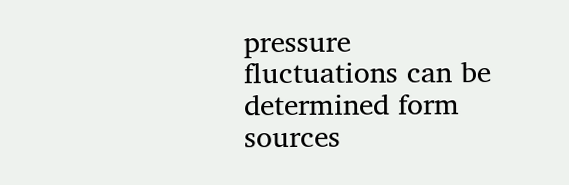pressure fluctuations can be determined form sources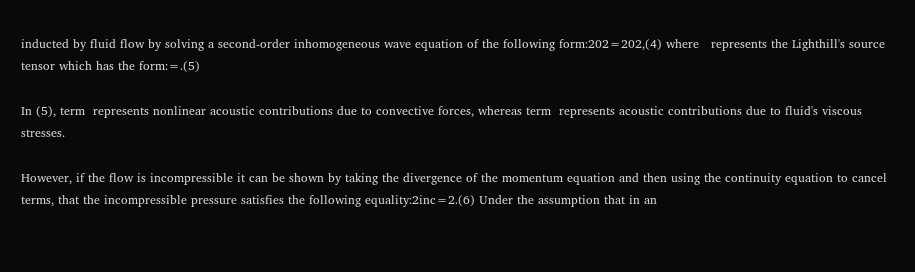inducted by fluid flow by solving a second-order inhomogeneous wave equation of the following form:202=202,(4) where   represents the Lighthill's source tensor which has the form:=.(5)

In (5), term  represents nonlinear acoustic contributions due to convective forces, whereas term  represents acoustic contributions due to fluid's viscous stresses.

However, if the flow is incompressible it can be shown by taking the divergence of the momentum equation and then using the continuity equation to cancel terms, that the incompressible pressure satisfies the following equality:2inc=2.(6) Under the assumption that in an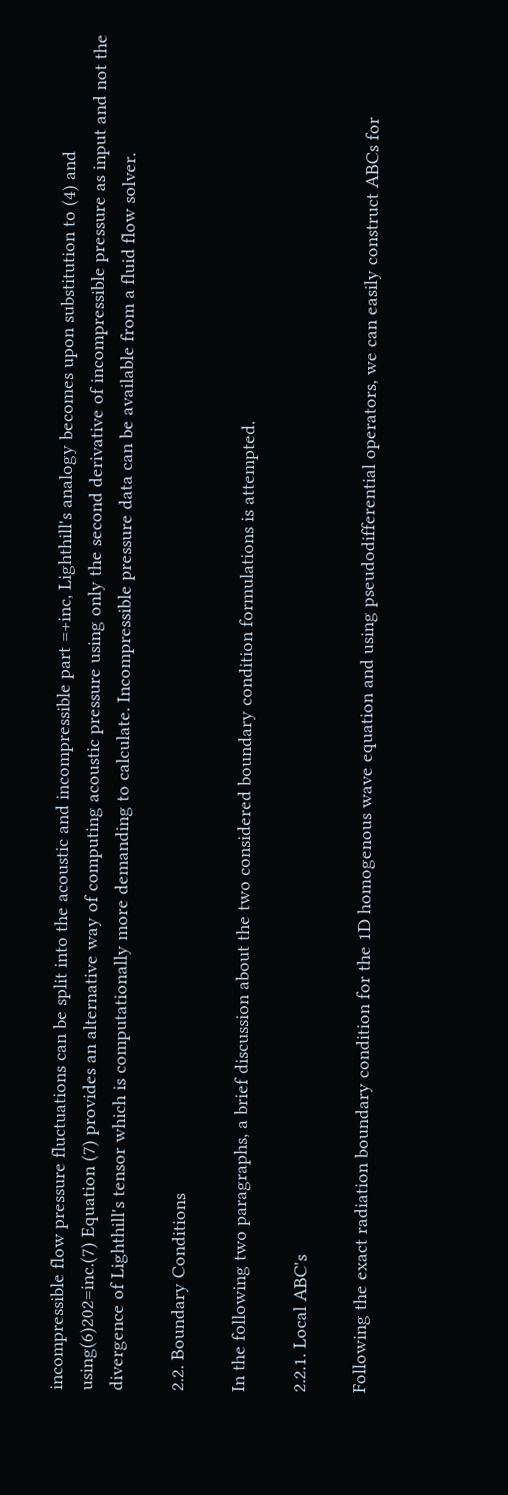incompressible flow pressure fluctuations can be split into the acoustic and incompressible part =+inc, Lighthill's analogy becomes upon substitution to (4) and using(6)202=inc.(7) Equation (7) provides an alternative way of computing acoustic pressure using only the second derivative of incompressible pressure as input and not the divergence of Lighthill's tensor which is computationally more demanding to calculate. Incompressible pressure data can be available from a fluid flow solver.

2.2. Boundary Conditions

In the following two paragraphs, a brief discussion about the two considered boundary condition formulations is attempted.

2.2.1. Local ABC's

Following the exact radiation boundary condition for the 1D homogenous wave equation and using pseudodifferential operators, we can easily construct ABCs for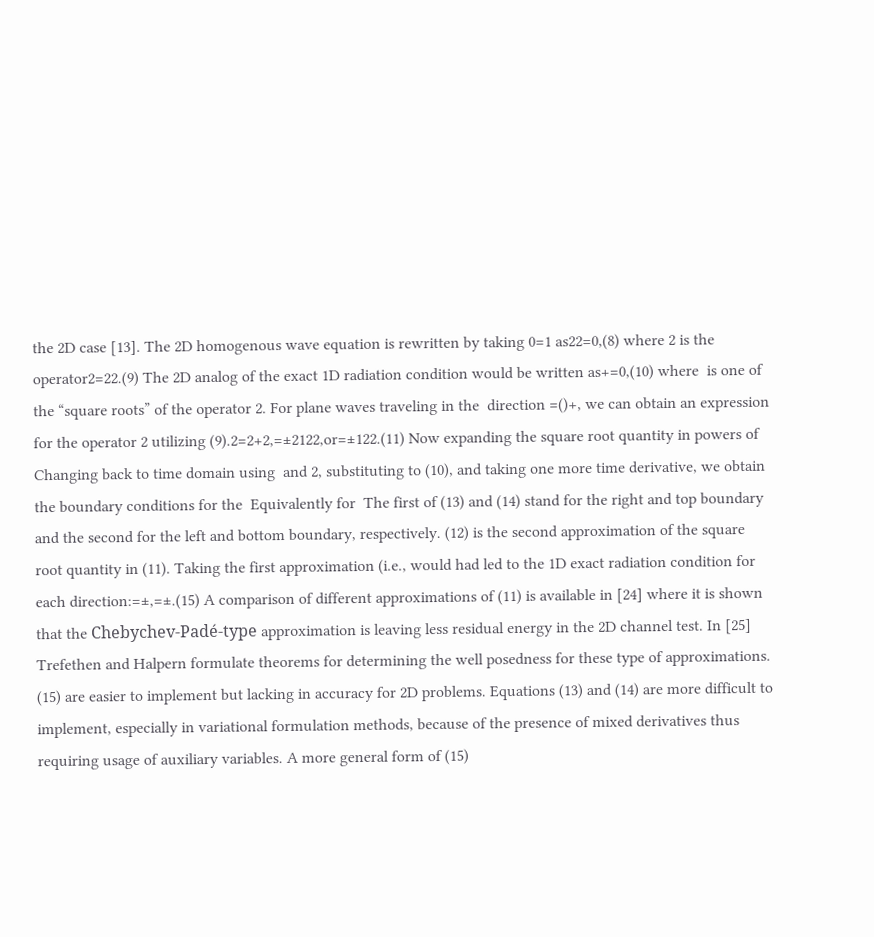the 2D case [13]. The 2D homogenous wave equation is rewritten by taking 0=1 as22=0,(8) where 2 is the operator2=22.(9) The 2D analog of the exact 1D radiation condition would be written as+=0,(10) where  is one of the “square roots” of the operator 2. For plane waves traveling in the  direction =()+, we can obtain an expression for the operator 2 utilizing (9).2=2+2,=±2122,or=±122.(11) Now expanding the square root quantity in powers of Changing back to time domain using  and 2, substituting to (10), and taking one more time derivative, we obtain the boundary conditions for the  Equivalently for  The first of (13) and (14) stand for the right and top boundary and the second for the left and bottom boundary, respectively. (12) is the second approximation of the square root quantity in (11). Taking the first approximation (i.e., would had led to the 1D exact radiation condition for each direction:=±,=±.(15) A comparison of different approximations of (11) is available in [24] where it is shown that the Chebychev-Padé-type approximation is leaving less residual energy in the 2D channel test. In [25] Trefethen and Halpern formulate theorems for determining the well posedness for these type of approximations. (15) are easier to implement but lacking in accuracy for 2D problems. Equations (13) and (14) are more difficult to implement, especially in variational formulation methods, because of the presence of mixed derivatives thus requiring usage of auxiliary variables. A more general form of (15)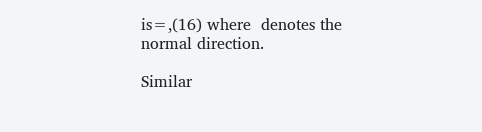is=,(16) where  denotes the normal direction.

Similar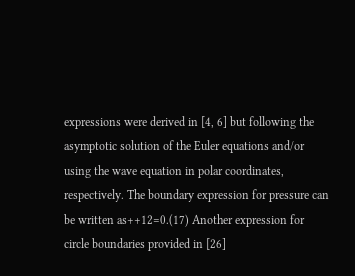expressions were derived in [4, 6] but following the asymptotic solution of the Euler equations and/or using the wave equation in polar coordinates, respectively. The boundary expression for pressure can be written as++12=0.(17) Another expression for circle boundaries provided in [26]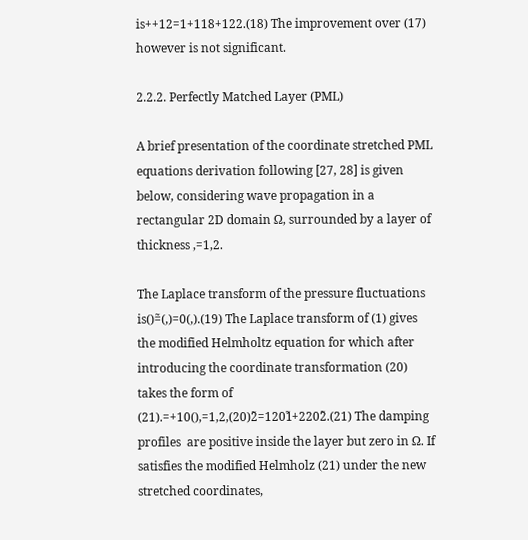is++12=1+118+122.(18) The improvement over (17) however is not significant.

2.2.2. Perfectly Matched Layer (PML)

A brief presentation of the coordinate stretched PML equations derivation following [27, 28] is given below, considering wave propagation in a rectangular 2D domain Ω, surrounded by a layer of thickness ,=1,2.

The Laplace transform of the pressure fluctuations is()=̃(,)=0(,).(19) The Laplace transform of (1) gives the modified Helmholtz equation for which after introducing the coordinate transformation (20) takes the form of (21).=+10(),=1,2,(20)2̃=1201̃+2202̃.(21) The damping profiles  are positive inside the layer but zero in Ω. If satisfies the modified Helmholz (21) under the new stretched coordinates,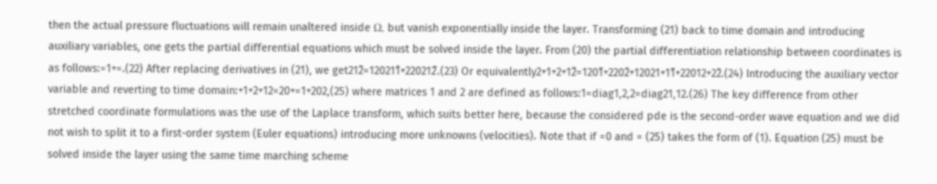then the actual pressure fluctuations will remain unaltered inside Ω, but vanish exponentially inside the layer. Transforming (21) back to time domain and introducing auxiliary variables, one gets the partial differential equations which must be solved inside the layer. From (20) the partial differentiation relationship between coordinates is as follows:=1+=.(22) After replacing derivatives in (21), we get212̃=120211̃+220212̃.(23) Or equivalently2+1+2+12̃=1201̃+2202̃+12021+11̃+22012+22̃.(24) Introducing the auxiliary vector variable and reverting to time domain:+1+2+12=20+=1+202,(25) where matrices 1 and 2 are defined as follows:1=diag1,2,2=diag21,12.(26) The key difference from other stretched coordinate formulations was the use of the Laplace transform, which suits better here, because the considered pde is the second-order wave equation and we did not wish to split it to a first-order system (Euler equations) introducing more unknowns (velocities). Note that if =0 and = (25) takes the form of (1). Equation (25) must be solved inside the layer using the same time marching scheme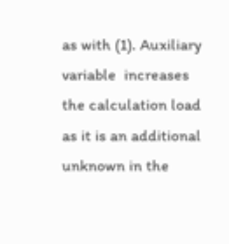as with (1). Auxiliary variable  increases the calculation load as it is an additional unknown in the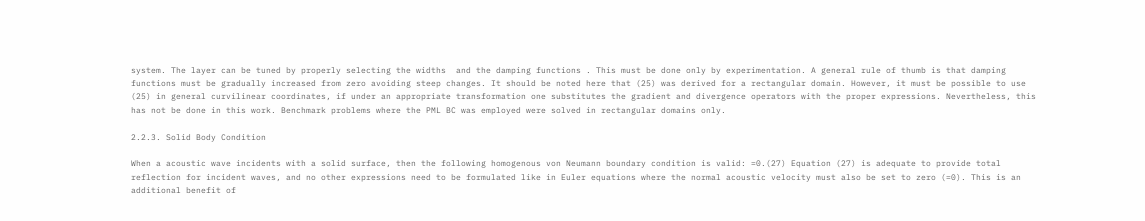system. The layer can be tuned by properly selecting the widths  and the damping functions . This must be done only by experimentation. A general rule of thumb is that damping functions must be gradually increased from zero avoiding steep changes. It should be noted here that (25) was derived for a rectangular domain. However, it must be possible to use (25) in general curvilinear coordinates, if under an appropriate transformation one substitutes the gradient and divergence operators with the proper expressions. Nevertheless, this has not be done in this work. Benchmark problems where the PML BC was employed were solved in rectangular domains only.

2.2.3. Solid Body Condition

When a acoustic wave incidents with a solid surface, then the following homogenous von Neumann boundary condition is valid: =0.(27) Equation (27) is adequate to provide total reflection for incident waves, and no other expressions need to be formulated like in Euler equations where the normal acoustic velocity must also be set to zero (=0). This is an additional benefit of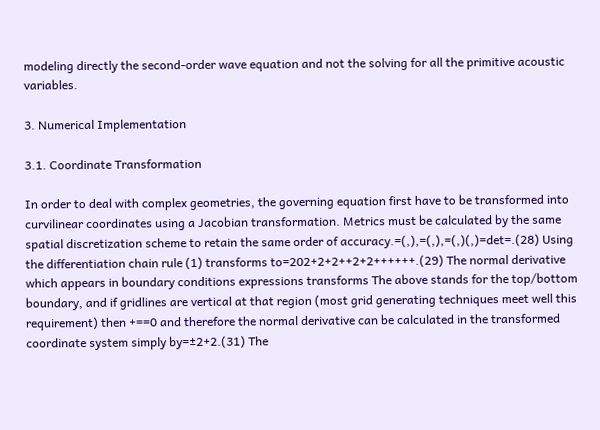modeling directly the second-order wave equation and not the solving for all the primitive acoustic variables.

3. Numerical Implementation

3.1. Coordinate Transformation

In order to deal with complex geometries, the governing equation first have to be transformed into curvilinear coordinates using a Jacobian transformation. Metrics must be calculated by the same spatial discretization scheme to retain the same order of accuracy.=(,),=(,),=(,)(,)=det=.(28) Using the differentiation chain rule (1) transforms to=202+2+2++2+2++++++.(29) The normal derivative which appears in boundary conditions expressions transforms The above stands for the top/bottom boundary, and if gridlines are vertical at that region (most grid generating techniques meet well this requirement) then +==0 and therefore the normal derivative can be calculated in the transformed coordinate system simply by=±2+2.(31) The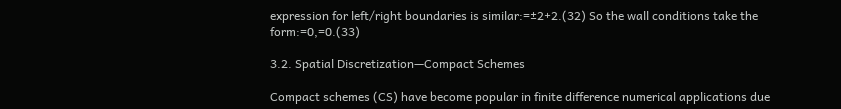expression for left/right boundaries is similar:=±2+2.(32) So the wall conditions take the form:=0,=0.(33)

3.2. Spatial Discretization—Compact Schemes

Compact schemes (CS) have become popular in finite difference numerical applications due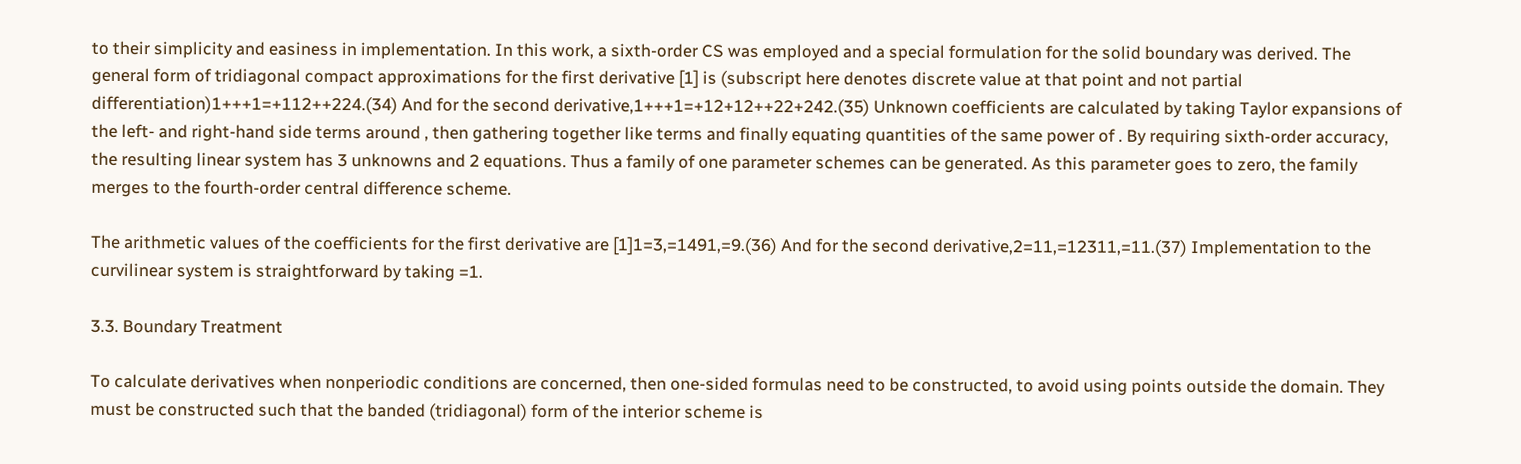to their simplicity and easiness in implementation. In this work, a sixth-order CS was employed and a special formulation for the solid boundary was derived. The general form of tridiagonal compact approximations for the first derivative [1] is (subscript here denotes discrete value at that point and not partial differentiation)1+++1=+112++224.(34) And for the second derivative,1+++1=+12+12++22+242.(35) Unknown coefficients are calculated by taking Taylor expansions of the left- and right-hand side terms around , then gathering together like terms and finally equating quantities of the same power of . By requiring sixth-order accuracy, the resulting linear system has 3 unknowns and 2 equations. Thus a family of one parameter schemes can be generated. As this parameter goes to zero, the family merges to the fourth-order central difference scheme.

The arithmetic values of the coefficients for the first derivative are [1]1=3,=1491,=9.(36) And for the second derivative,2=11,=12311,=11.(37) Implementation to the curvilinear system is straightforward by taking =1.

3.3. Boundary Treatment

To calculate derivatives when nonperiodic conditions are concerned, then one-sided formulas need to be constructed, to avoid using points outside the domain. They must be constructed such that the banded (tridiagonal) form of the interior scheme is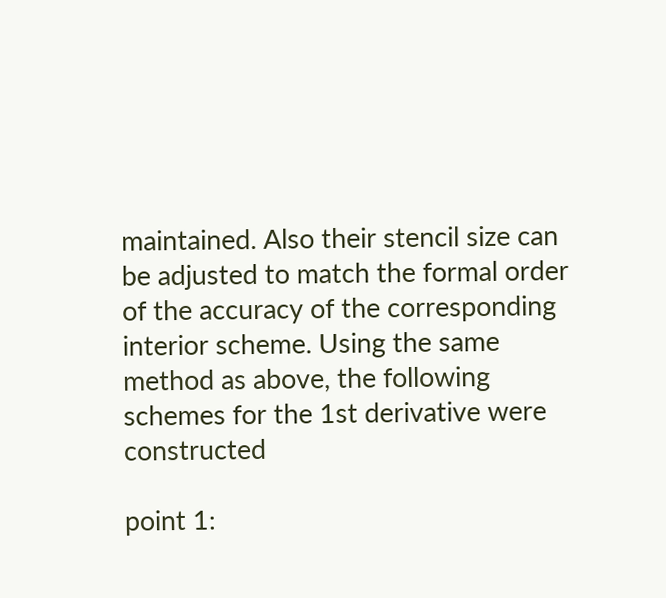maintained. Also their stencil size can be adjusted to match the formal order of the accuracy of the corresponding interior scheme. Using the same method as above, the following schemes for the 1st derivative were constructed

point 1: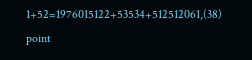1+52=1976015122+53534+512512061,(38) point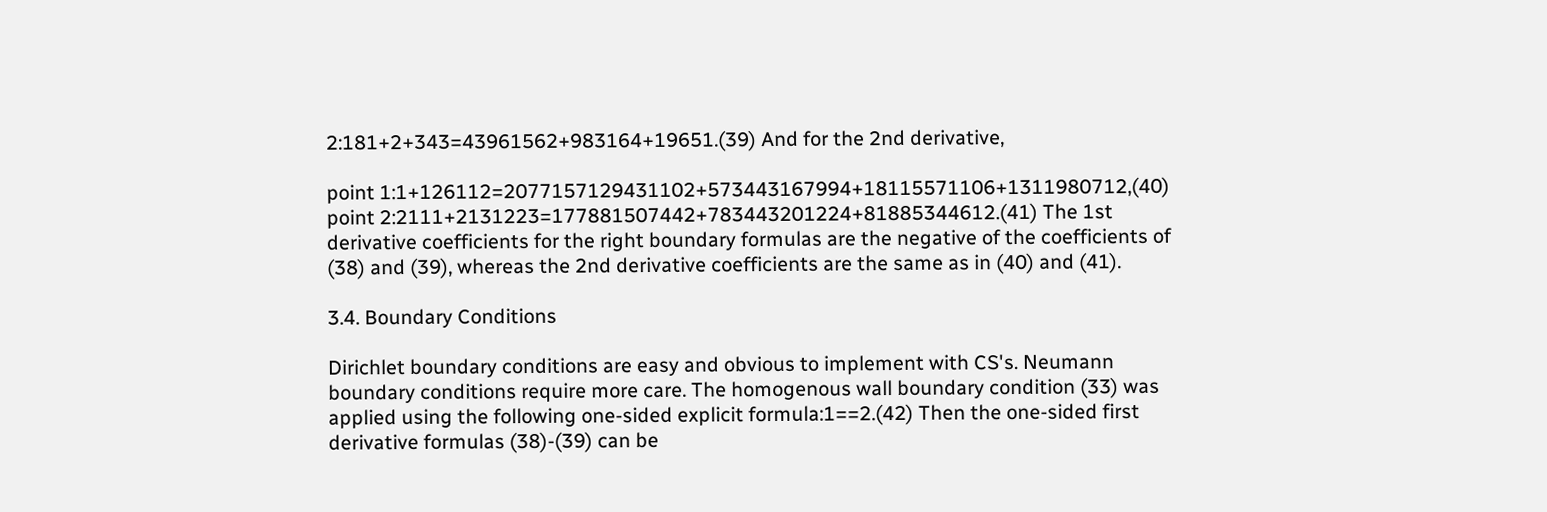2:181+2+343=43961562+983164+19651.(39) And for the 2nd derivative,

point 1:1+126112=2077157129431102+573443167994+18115571106+1311980712,(40) point 2:2111+2131223=177881507442+783443201224+81885344612.(41) The 1st derivative coefficients for the right boundary formulas are the negative of the coefficients of (38) and (39), whereas the 2nd derivative coefficients are the same as in (40) and (41).

3.4. Boundary Conditions

Dirichlet boundary conditions are easy and obvious to implement with CS's. Neumann boundary conditions require more care. The homogenous wall boundary condition (33) was applied using the following one-sided explicit formula:1==2.(42) Then the one-sided first derivative formulas (38)-(39) can be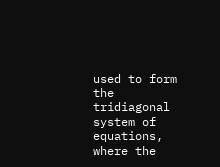used to form the tridiagonal system of equations, where the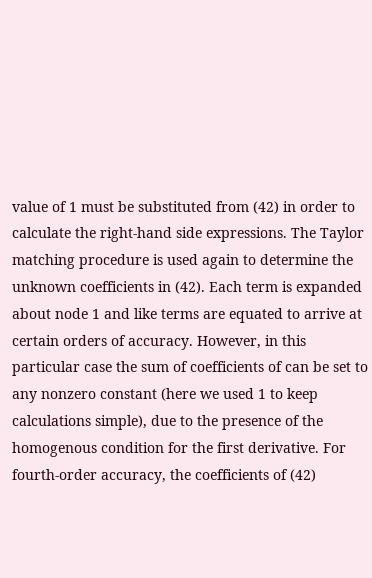value of 1 must be substituted from (42) in order to calculate the right-hand side expressions. The Taylor matching procedure is used again to determine the unknown coefficients in (42). Each term is expanded about node 1 and like terms are equated to arrive at certain orders of accuracy. However, in this particular case the sum of coefficients of can be set to any nonzero constant (here we used 1 to keep calculations simple), due to the presence of the homogenous condition for the first derivative. For fourth-order accuracy, the coefficients of (42)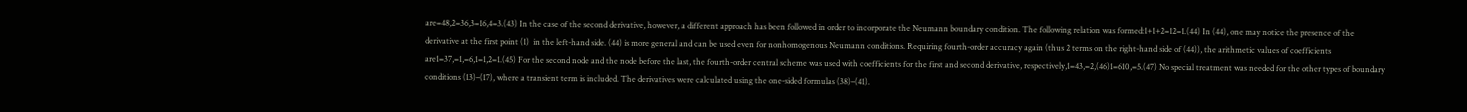are=48,2=36,3=16,4=3.(43) In the case of the second derivative, however, a different approach has been followed in order to incorporate the Neumann boundary condition. The following relation was formed:1+1+2=12=1.(44) In (44), one may notice the presence of the derivative at the first point (1)  in the left-hand side. (44) is more general and can be used even for nonhomogenous Neumann conditions. Requiring fourth-order accuracy again (thus 2 terms on the right-hand side of (44)), the arithmetic values of coefficients are1=37,=1,=6,1=1,2=1.(45) For the second node and the node before the last, the fourth-order central scheme was used with coefficients for the first and second derivative, respectively,1=43,=2,(46)1=610,=5.(47) No special treatment was needed for the other types of boundary conditions (13)–(17), where a transient term is included. The derivatives were calculated using the one-sided formulas (38)–(41).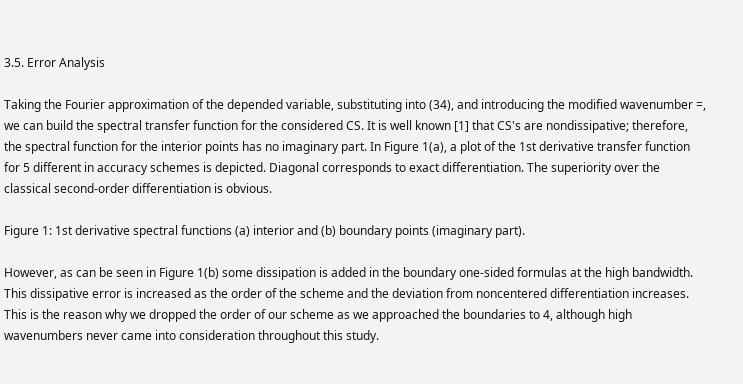3.5. Error Analysis

Taking the Fourier approximation of the depended variable, substituting into (34), and introducing the modified wavenumber =, we can build the spectral transfer function for the considered CS. It is well known [1] that CS's are nondissipative; therefore, the spectral function for the interior points has no imaginary part. In Figure 1(a), a plot of the 1st derivative transfer function for 5 different in accuracy schemes is depicted. Diagonal corresponds to exact differentiation. The superiority over the classical second-order differentiation is obvious.

Figure 1: 1st derivative spectral functions (a) interior and (b) boundary points (imaginary part).

However, as can be seen in Figure 1(b) some dissipation is added in the boundary one-sided formulas at the high bandwidth. This dissipative error is increased as the order of the scheme and the deviation from noncentered differentiation increases. This is the reason why we dropped the order of our scheme as we approached the boundaries to 4, although high wavenumbers never came into consideration throughout this study.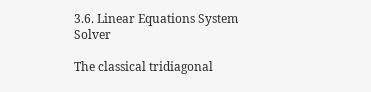3.6. Linear Equations System Solver

The classical tridiagonal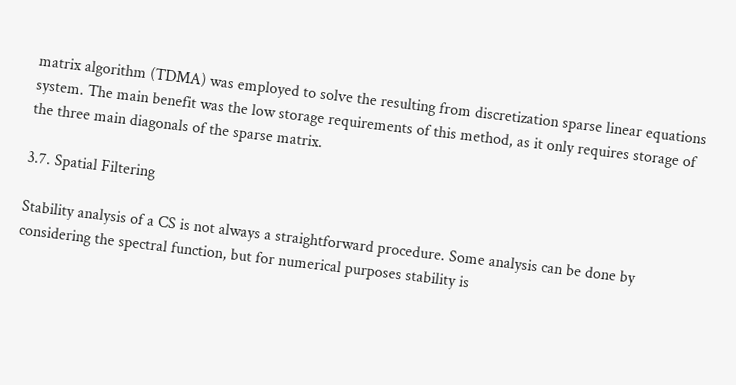matrix algorithm (TDMA) was employed to solve the resulting from discretization sparse linear equations system. The main benefit was the low storage requirements of this method, as it only requires storage of the three main diagonals of the sparse matrix.

3.7. Spatial Filtering

Stability analysis of a CS is not always a straightforward procedure. Some analysis can be done by considering the spectral function, but for numerical purposes stability is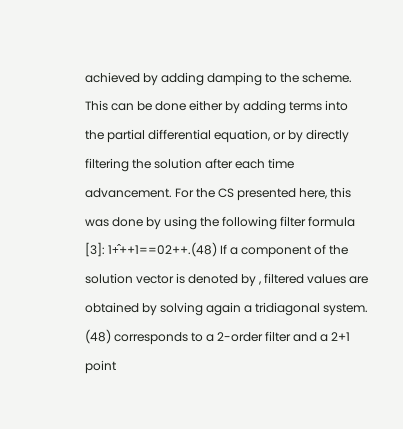achieved by adding damping to the scheme. This can be done either by adding terms into the partial differential equation, or by directly filtering the solution after each time advancement. For the CS presented here, this was done by using the following filter formula [3]: 1+̂++1==02++.(48) If a component of the solution vector is denoted by , filtered values are obtained by solving again a tridiagonal system. (48) corresponds to a 2-order filter and a 2+1 point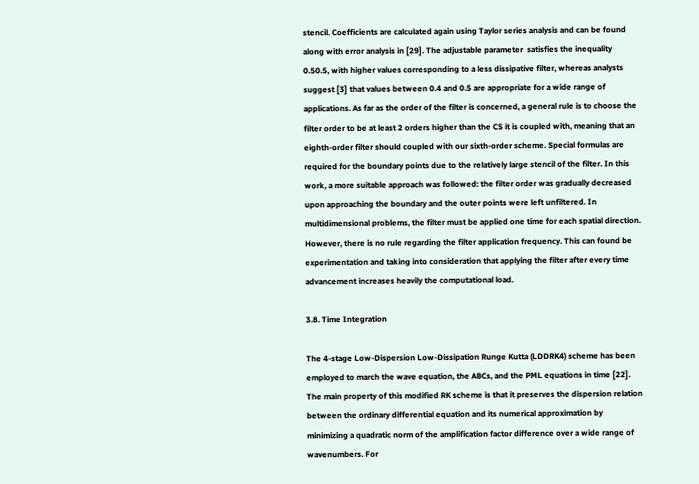stencil. Coefficients are calculated again using Taylor series analysis and can be found along with error analysis in [29]. The adjustable parameter  satisfies the inequality  0.50.5, with higher values corresponding to a less dissipative filter, whereas analysts suggest [3] that values between 0.4 and 0.5 are appropriate for a wide range of applications. As far as the order of the filter is concerned, a general rule is to choose the filter order to be at least 2 orders higher than the CS it is coupled with, meaning that an eighth-order filter should coupled with our sixth-order scheme. Special formulas are required for the boundary points due to the relatively large stencil of the filter. In this work, a more suitable approach was followed: the filter order was gradually decreased upon approaching the boundary and the outer points were left unfiltered. In multidimensional problems, the filter must be applied one time for each spatial direction. However, there is no rule regarding the filter application frequency. This can found be experimentation and taking into consideration that applying the filter after every time advancement increases heavily the computational load.

3.8. Time Integration

The 4-stage Low-Dispersion Low-Dissipation Runge Kutta (LDDRK4) scheme has been employed to march the wave equation, the ABCs, and the PML equations in time [22]. The main property of this modified RK scheme is that it preserves the dispersion relation between the ordinary differential equation and its numerical approximation by minimizing a quadratic norm of the amplification factor difference over a wide range of wavenumbers. For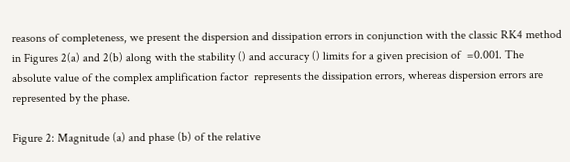reasons of completeness, we present the dispersion and dissipation errors in conjunction with the classic RK4 method in Figures 2(a) and 2(b) along with the stability () and accuracy () limits for a given precision of  =0.001. The absolute value of the complex amplification factor  represents the dissipation errors, whereas dispersion errors are represented by the phase.

Figure 2: Magnitude (a) and phase (b) of the relative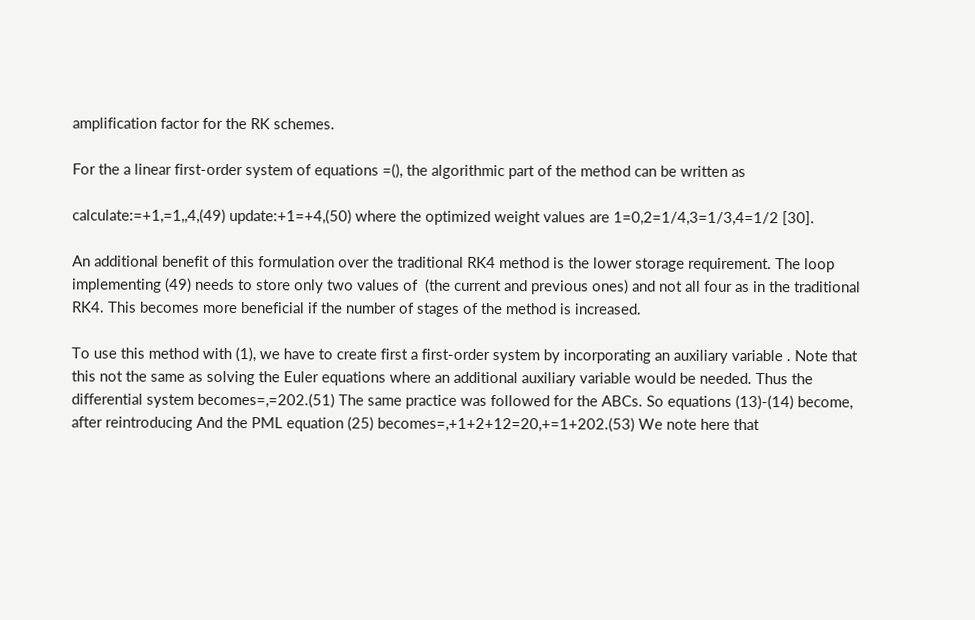amplification factor for the RK schemes.

For the a linear first-order system of equations =(), the algorithmic part of the method can be written as

calculate:=+1,=1,,4,(49) update:+1=+4,(50) where the optimized weight values are 1=0,2=1/4,3=1/3,4=1/2 [30].

An additional benefit of this formulation over the traditional RK4 method is the lower storage requirement. The loop implementing (49) needs to store only two values of  (the current and previous ones) and not all four as in the traditional RK4. This becomes more beneficial if the number of stages of the method is increased.

To use this method with (1), we have to create first a first-order system by incorporating an auxiliary variable . Note that this not the same as solving the Euler equations where an additional auxiliary variable would be needed. Thus the differential system becomes=,=202.(51) The same practice was followed for the ABCs. So equations (13)-(14) become, after reintroducing And the PML equation (25) becomes=,+1+2+12=20,+=1+202.(53) We note here that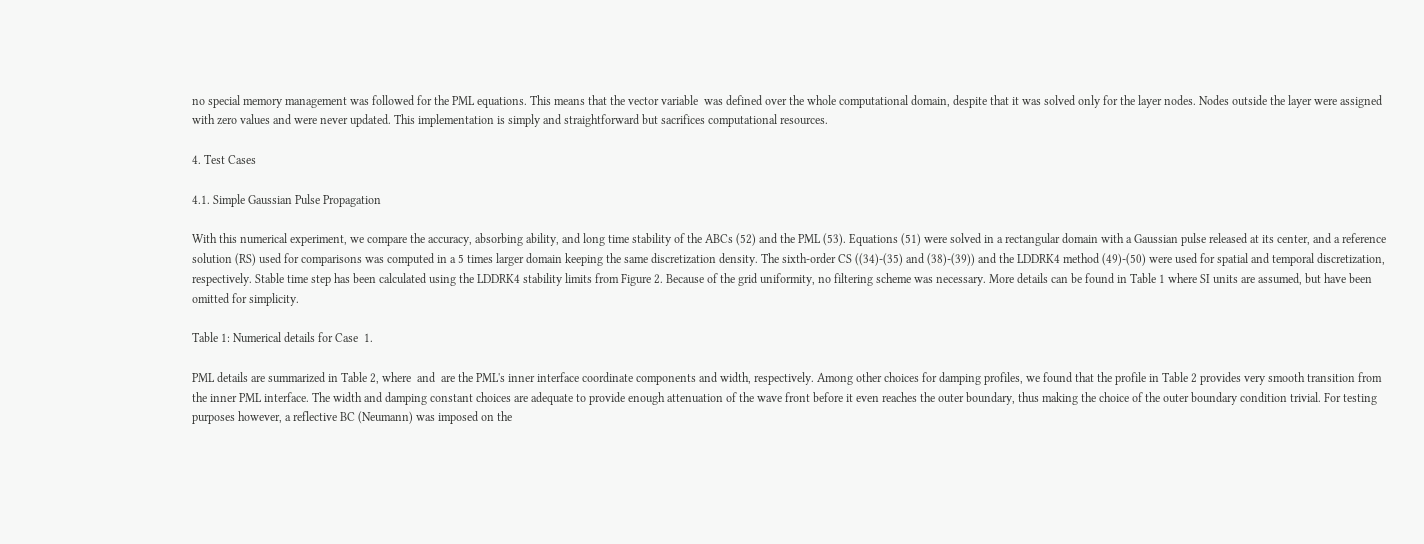no special memory management was followed for the PML equations. This means that the vector variable  was defined over the whole computational domain, despite that it was solved only for the layer nodes. Nodes outside the layer were assigned with zero values and were never updated. This implementation is simply and straightforward but sacrifices computational resources.

4. Test Cases

4.1. Simple Gaussian Pulse Propagation

With this numerical experiment, we compare the accuracy, absorbing ability, and long time stability of the ABCs (52) and the PML (53). Equations (51) were solved in a rectangular domain with a Gaussian pulse released at its center, and a reference solution (RS) used for comparisons was computed in a 5 times larger domain keeping the same discretization density. The sixth-order CS ((34)-(35) and (38)-(39)) and the LDDRK4 method (49)-(50) were used for spatial and temporal discretization, respectively. Stable time step has been calculated using the LDDRK4 stability limits from Figure 2. Because of the grid uniformity, no filtering scheme was necessary. More details can be found in Table 1 where SI units are assumed, but have been omitted for simplicity.

Table 1: Numerical details for Case  1.

PML details are summarized in Table 2, where  and  are the PML's inner interface coordinate components and width, respectively. Among other choices for damping profiles, we found that the profile in Table 2 provides very smooth transition from the inner PML interface. The width and damping constant choices are adequate to provide enough attenuation of the wave front before it even reaches the outer boundary, thus making the choice of the outer boundary condition trivial. For testing purposes however, a reflective BC (Neumann) was imposed on the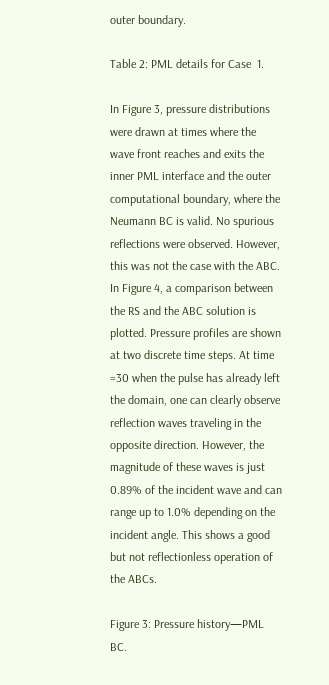outer boundary.

Table 2: PML details for Case  1.

In Figure 3, pressure distributions were drawn at times where the wave front reaches and exits the inner PML interface and the outer computational boundary, where the Neumann BC is valid. No spurious reflections were observed. However, this was not the case with the ABC. In Figure 4, a comparison between the RS and the ABC solution is plotted. Pressure profiles are shown at two discrete time steps. At time =30 when the pulse has already left the domain, one can clearly observe reflection waves traveling in the opposite direction. However, the magnitude of these waves is just 0.89% of the incident wave and can range up to 1.0% depending on the incident angle. This shows a good but not reflectionless operation of the ABCs.

Figure 3: Pressure history—PML BC.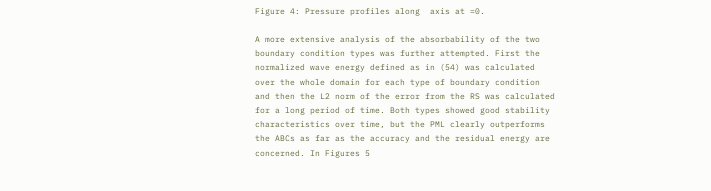Figure 4: Pressure profiles along  axis at =0.

A more extensive analysis of the absorbability of the two boundary condition types was further attempted. First the normalized wave energy defined as in (54) was calculated over the whole domain for each type of boundary condition and then the L2 norm of the error from the RS was calculated for a long period of time. Both types showed good stability characteristics over time, but the PML clearly outperforms the ABCs as far as the accuracy and the residual energy are concerned. In Figures 5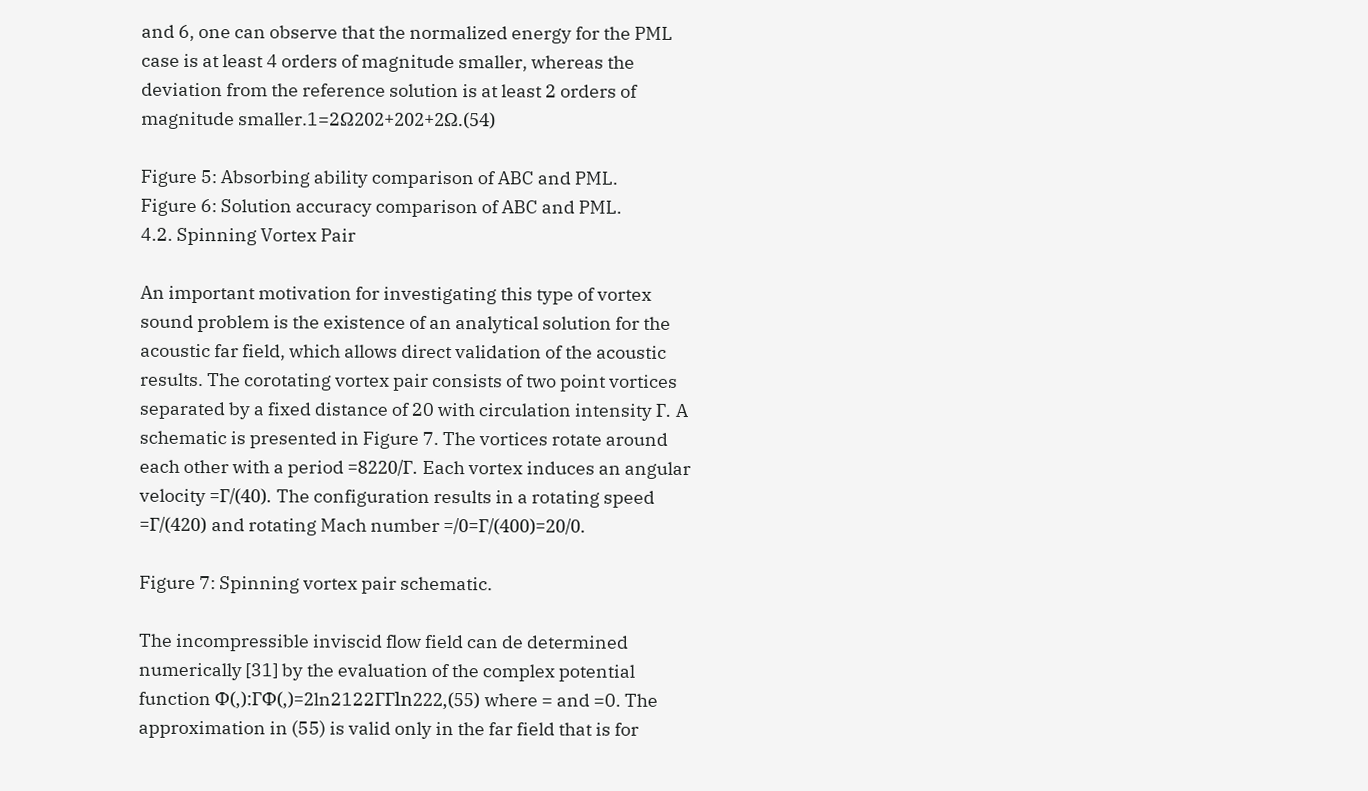and 6, one can observe that the normalized energy for the PML case is at least 4 orders of magnitude smaller, whereas the deviation from the reference solution is at least 2 orders of magnitude smaller.1=2Ω202+202+2Ω.(54)

Figure 5: Absorbing ability comparison of ABC and PML.
Figure 6: Solution accuracy comparison of ABC and PML.
4.2. Spinning Vortex Pair

An important motivation for investigating this type of vortex sound problem is the existence of an analytical solution for the acoustic far field, which allows direct validation of the acoustic results. The corotating vortex pair consists of two point vortices separated by a fixed distance of 20 with circulation intensity Γ. A schematic is presented in Figure 7. The vortices rotate around each other with a period =8220/Γ. Each vortex induces an angular velocity =Γ/(40). The configuration results in a rotating speed =Γ/(420) and rotating Mach number =/0=Γ/(400)=20/0.

Figure 7: Spinning vortex pair schematic.

The incompressible inviscid flow field can de determined numerically [31] by the evaluation of the complex potential function Φ(,):ΓΦ(,)=2ln2122ΓΓln222,(55) where = and =0. The approximation in (55) is valid only in the far field that is for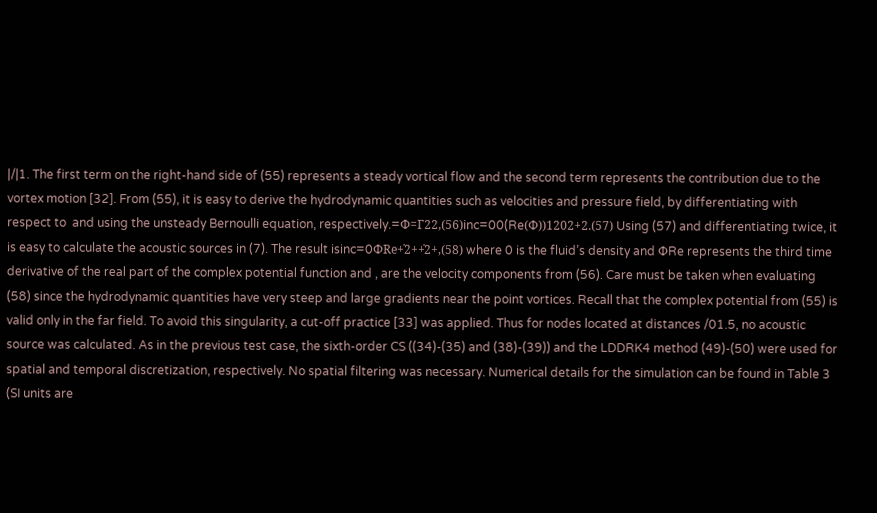|/|1. The first term on the right-hand side of (55) represents a steady vortical flow and the second term represents the contribution due to the vortex motion [32]. From (55), it is easy to derive the hydrodynamic quantities such as velocities and pressure field, by differentiating with respect to  and using the unsteady Bernoulli equation, respectively.=Φ=Γ22,(56)inc=00(Re(Φ))1202+2.(57) Using (57) and differentiating twice, it is easy to calculate the acoustic sources in (7). The result isinc=0ΦRe+̇2++̇2+,(58) where 0 is the fluid’s density and ΦRe represents the third time derivative of the real part of the complex potential function and , are the velocity components from (56). Care must be taken when evaluating (58) since the hydrodynamic quantities have very steep and large gradients near the point vortices. Recall that the complex potential from (55) is valid only in the far field. To avoid this singularity, a cut-off practice [33] was applied. Thus for nodes located at distances /01.5, no acoustic source was calculated. As in the previous test case, the sixth-order CS ((34)-(35) and (38)-(39)) and the LDDRK4 method (49)-(50) were used for spatial and temporal discretization, respectively. No spatial filtering was necessary. Numerical details for the simulation can be found in Table 3 (SI units are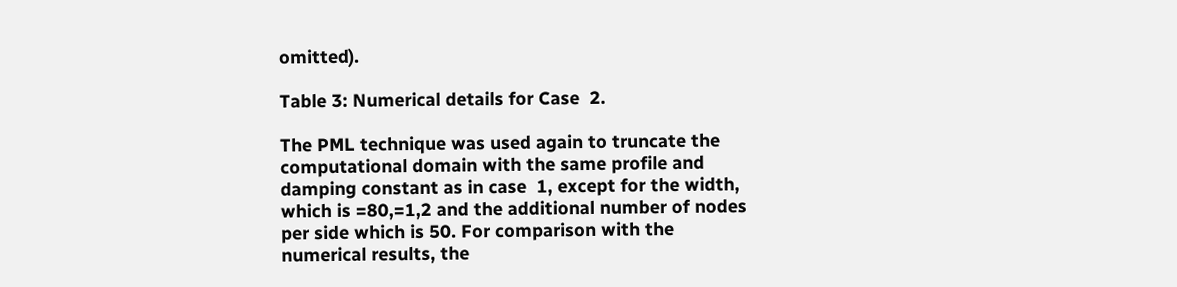omitted).

Table 3: Numerical details for Case  2.

The PML technique was used again to truncate the computational domain with the same profile and damping constant as in case  1, except for the width, which is =80,=1,2 and the additional number of nodes per side which is 50. For comparison with the numerical results, the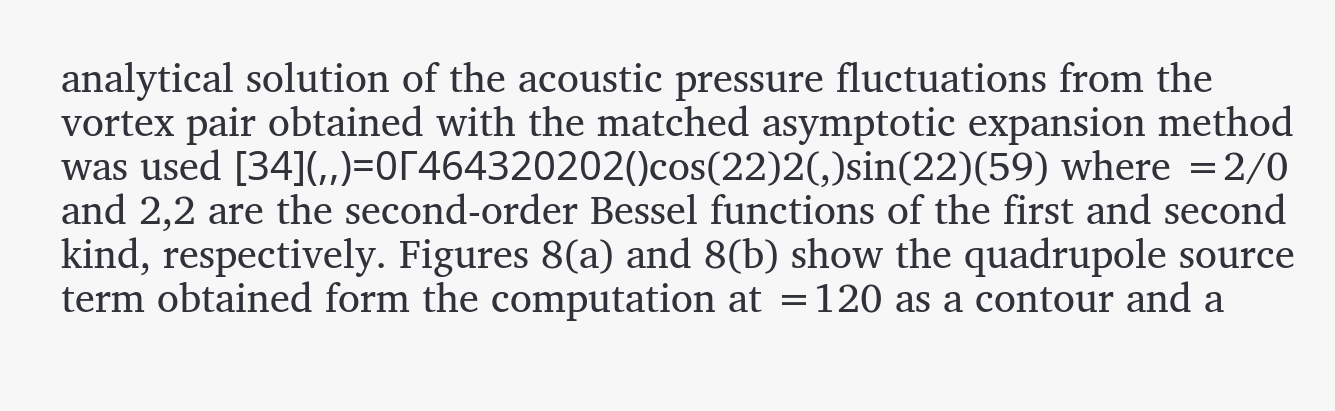analytical solution of the acoustic pressure fluctuations from the vortex pair obtained with the matched asymptotic expansion method was used [34](,,)=0Γ464320202()cos(22)2(,)sin(22)(59) where =2/0 and 2,2 are the second-order Bessel functions of the first and second kind, respectively. Figures 8(a) and 8(b) show the quadrupole source term obtained form the computation at =120 as a contour and a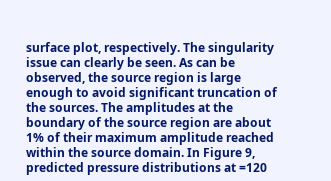surface plot, respectively. The singularity issue can clearly be seen. As can be observed, the source region is large enough to avoid significant truncation of the sources. The amplitudes at the boundary of the source region are about 1% of their maximum amplitude reached within the source domain. In Figure 9, predicted pressure distributions at =120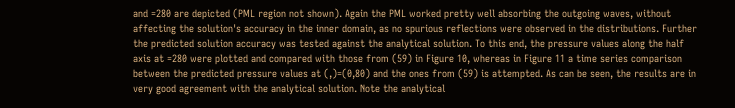and =280 are depicted (PML region not shown). Again the PML worked pretty well absorbing the outgoing waves, without affecting the solution's accuracy in the inner domain, as no spurious reflections were observed in the distributions. Further the predicted solution accuracy was tested against the analytical solution. To this end, the pressure values along the half  axis at =280 were plotted and compared with those from (59) in Figure 10, whereas in Figure 11 a time series comparison between the predicted pressure values at (,)=(0,80) and the ones from (59) is attempted. As can be seen, the results are in very good agreement with the analytical solution. Note the analytical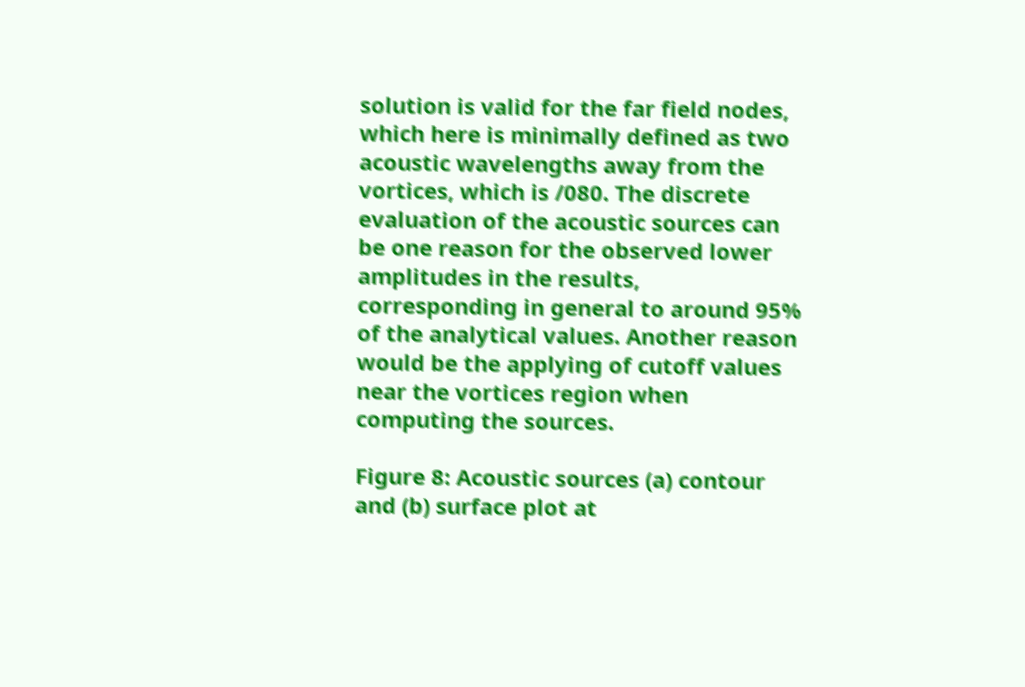solution is valid for the far field nodes, which here is minimally defined as two acoustic wavelengths away from the vortices, which is /080. The discrete evaluation of the acoustic sources can be one reason for the observed lower amplitudes in the results, corresponding in general to around 95% of the analytical values. Another reason would be the applying of cutoff values near the vortices region when computing the sources.

Figure 8: Acoustic sources (a) contour and (b) surface plot at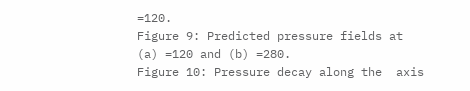=120.
Figure 9: Predicted pressure fields at (a) =120 and (b) =280.
Figure 10: Pressure decay along the  axis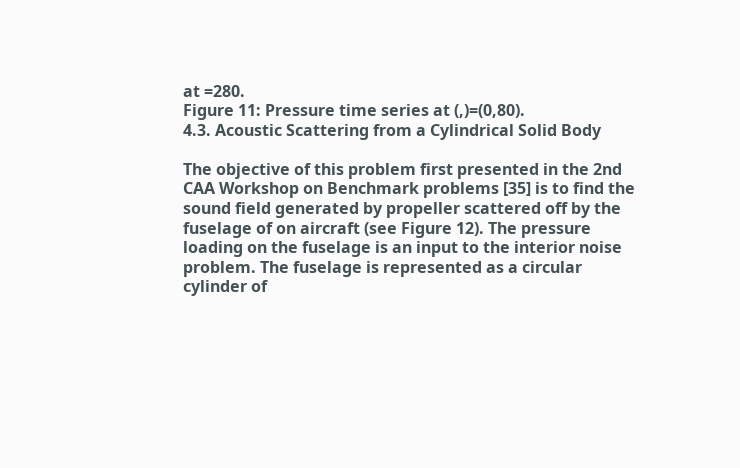at =280.
Figure 11: Pressure time series at (,)=(0,80).
4.3. Acoustic Scattering from a Cylindrical Solid Body

The objective of this problem first presented in the 2nd CAA Workshop on Benchmark problems [35] is to find the sound field generated by propeller scattered off by the fuselage of on aircraft (see Figure 12). The pressure loading on the fuselage is an input to the interior noise problem. The fuselage is represented as a circular cylinder of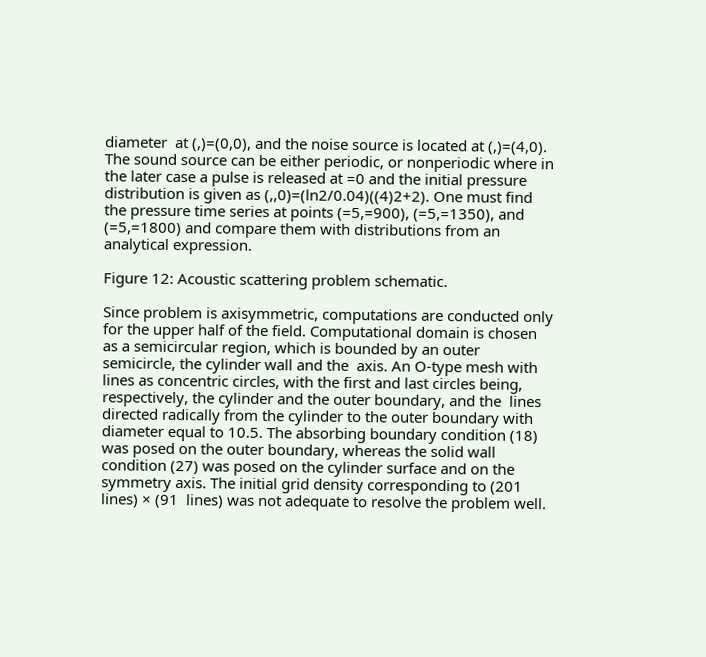diameter  at (,)=(0,0), and the noise source is located at (,)=(4,0). The sound source can be either periodic, or nonperiodic where in the later case a pulse is released at =0 and the initial pressure distribution is given as (,,0)=(ln2/0.04)((4)2+2). One must find the pressure time series at points (=5,=900), (=5,=1350), and (=5,=1800) and compare them with distributions from an analytical expression.

Figure 12: Acoustic scattering problem schematic.

Since problem is axisymmetric, computations are conducted only for the upper half of the field. Computational domain is chosen as a semicircular region, which is bounded by an outer semicircle, the cylinder wall and the  axis. An O-type mesh with  lines as concentric circles, with the first and last circles being, respectively, the cylinder and the outer boundary, and the  lines directed radically from the cylinder to the outer boundary with diameter equal to 10.5. The absorbing boundary condition (18) was posed on the outer boundary, whereas the solid wall condition (27) was posed on the cylinder surface and on the symmetry axis. The initial grid density corresponding to (201  lines) × (91  lines) was not adequate to resolve the problem well.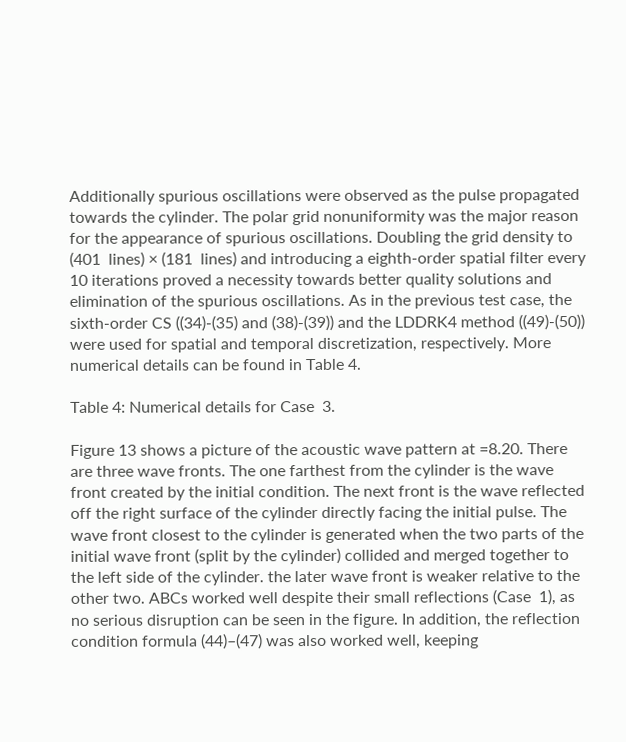Additionally spurious oscillations were observed as the pulse propagated towards the cylinder. The polar grid nonuniformity was the major reason for the appearance of spurious oscillations. Doubling the grid density to (401  lines) × (181  lines) and introducing a eighth-order spatial filter every 10 iterations proved a necessity towards better quality solutions and elimination of the spurious oscillations. As in the previous test case, the sixth-order CS ((34)-(35) and (38)-(39)) and the LDDRK4 method ((49)-(50)) were used for spatial and temporal discretization, respectively. More numerical details can be found in Table 4.

Table 4: Numerical details for Case  3.

Figure 13 shows a picture of the acoustic wave pattern at =8.20. There are three wave fronts. The one farthest from the cylinder is the wave front created by the initial condition. The next front is the wave reflected off the right surface of the cylinder directly facing the initial pulse. The wave front closest to the cylinder is generated when the two parts of the initial wave front (split by the cylinder) collided and merged together to the left side of the cylinder. the later wave front is weaker relative to the other two. ABCs worked well despite their small reflections (Case  1), as no serious disruption can be seen in the figure. In addition, the reflection condition formula (44)–(47) was also worked well, keeping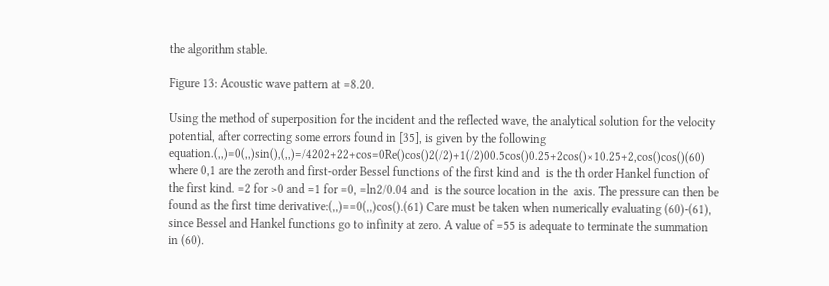the algorithm stable.

Figure 13: Acoustic wave pattern at =8.20.

Using the method of superposition for the incident and the reflected wave, the analytical solution for the velocity potential, after correcting some errors found in [35], is given by the following equation.(,,)=0(,,)sin(),(,,)=/4202+22+cos=0Re()cos()2(/2)+1(/2)00.5cos()0.25+2cos()×10.25+2,cos()cos()(60) where 0,1 are the zeroth and first-order Bessel functions of the first kind and  is the th order Hankel function of the first kind. =2 for >0 and =1 for =0, =ln2/0.04 and  is the source location in the  axis. The pressure can then be found as the first time derivative:(,,)==0(,,)cos().(61) Care must be taken when numerically evaluating (60)-(61), since Bessel and Hankel functions go to infinity at zero. A value of =55 is adequate to terminate the summation in (60).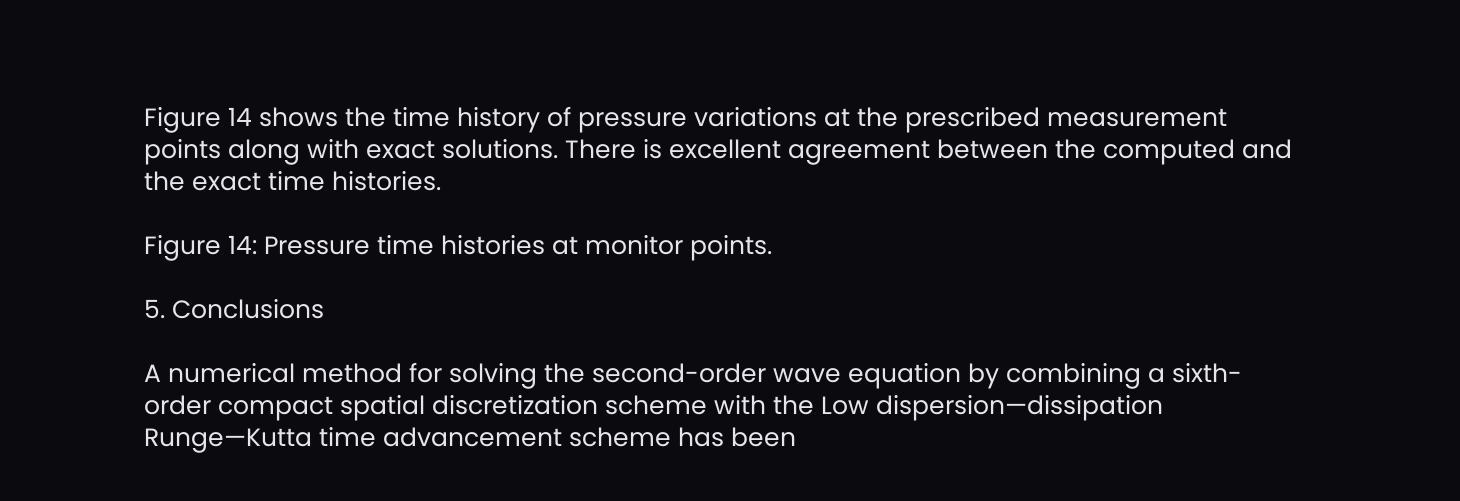Figure 14 shows the time history of pressure variations at the prescribed measurement points along with exact solutions. There is excellent agreement between the computed and the exact time histories.

Figure 14: Pressure time histories at monitor points.

5. Conclusions

A numerical method for solving the second-order wave equation by combining a sixth-order compact spatial discretization scheme with the Low dispersion—dissipation Runge—Kutta time advancement scheme has been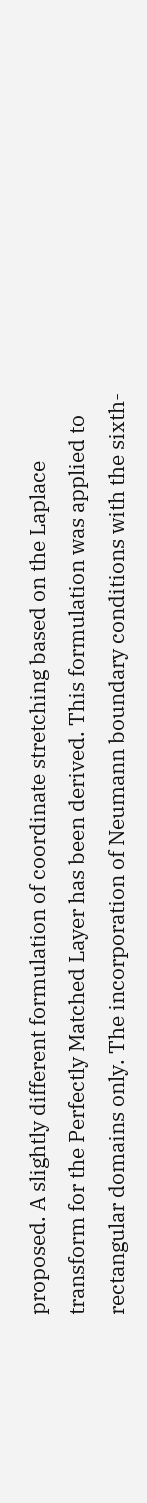proposed. A slightly different formulation of coordinate stretching based on the Laplace transform for the Perfectly Matched Layer has been derived. This formulation was applied to rectangular domains only. The incorporation of Neumann boundary conditions with the sixth-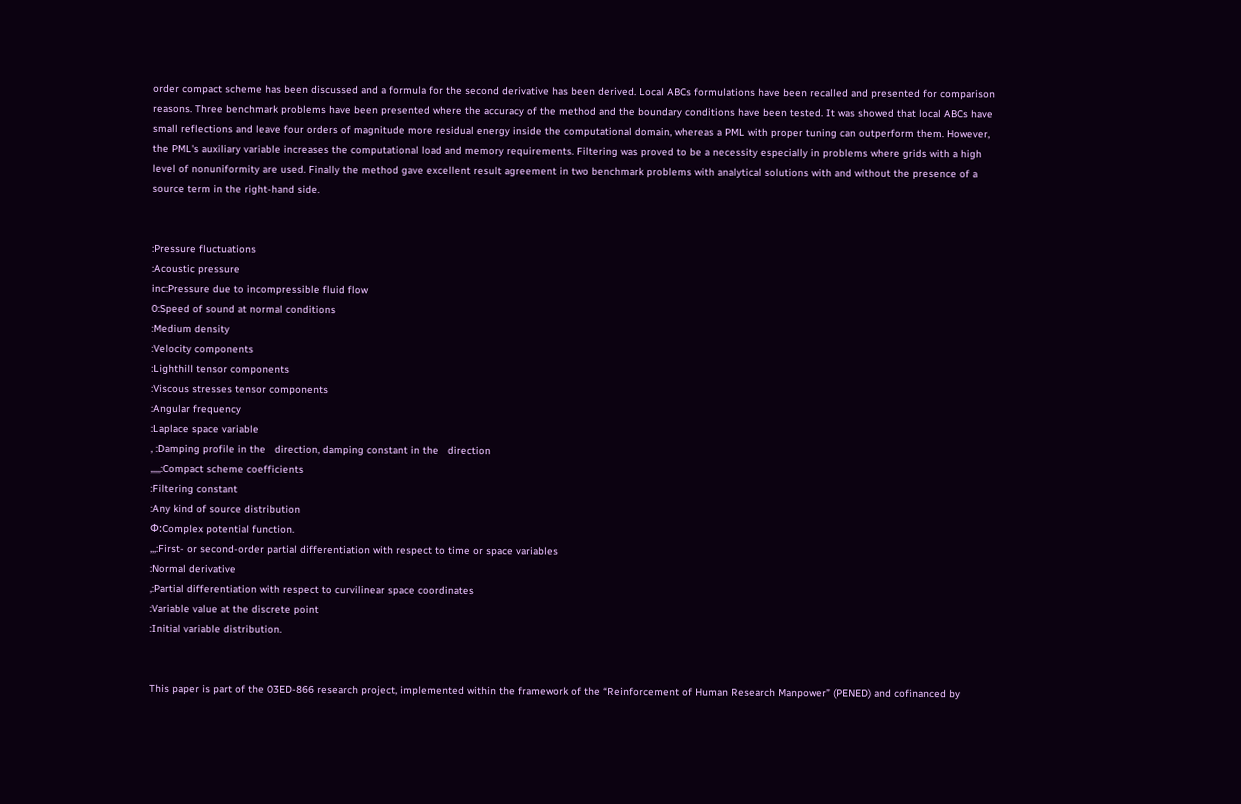order compact scheme has been discussed and a formula for the second derivative has been derived. Local ABCs formulations have been recalled and presented for comparison reasons. Three benchmark problems have been presented where the accuracy of the method and the boundary conditions have been tested. It was showed that local ABCs have small reflections and leave four orders of magnitude more residual energy inside the computational domain, whereas a PML with proper tuning can outperform them. However, the PML's auxiliary variable increases the computational load and memory requirements. Filtering was proved to be a necessity especially in problems where grids with a high level of nonuniformity are used. Finally the method gave excellent result agreement in two benchmark problems with analytical solutions with and without the presence of a source term in the right-hand side.


:Pressure fluctuations
:Acoustic pressure
inc:Pressure due to incompressible fluid flow
0:Speed of sound at normal conditions
:Medium density
:Velocity components
:Lighthill tensor components
:Viscous stresses tensor components
:Angular frequency
:Laplace space variable
, :Damping profile in the   direction, damping constant in the   direction
,,,,,:Compact scheme coefficients
:Filtering constant
:Any kind of source distribution
Φ:Complex potential function.
,,,:First- or second-order partial differentiation with respect to time or space variables
:Normal derivative
,:Partial differentiation with respect to curvilinear space coordinates
:Variable value at the discrete point
:Initial variable distribution.


This paper is part of the 03ED-866 research project, implemented within the framework of the “Reinforcement of Human Research Manpower” (PENED) and cofinanced by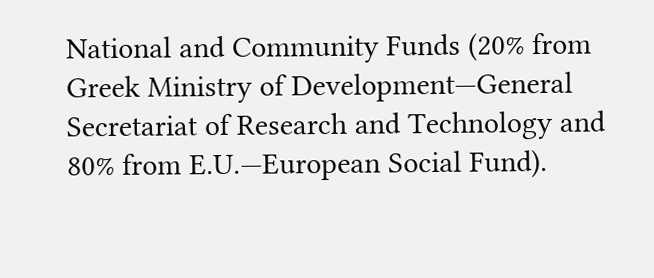National and Community Funds (20% from Greek Ministry of Development—General Secretariat of Research and Technology and 80% from E.U.—European Social Fund).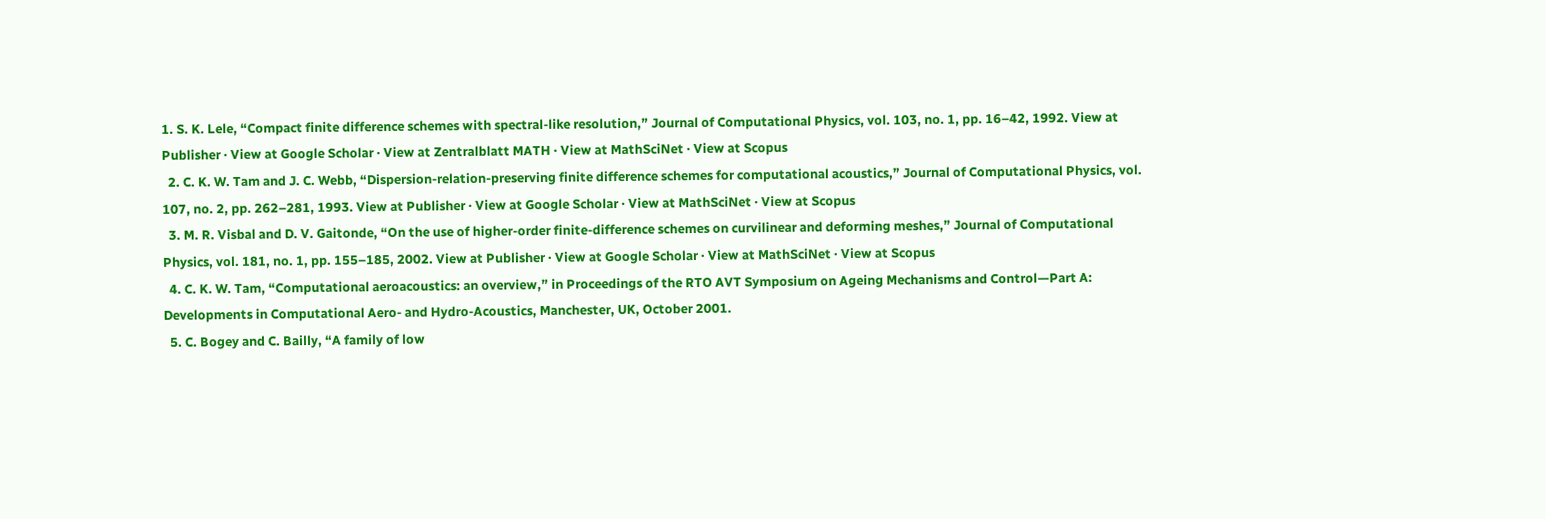1. S. K. Lele, “Compact finite difference schemes with spectral-like resolution,” Journal of Computational Physics, vol. 103, no. 1, pp. 16–42, 1992. View at Publisher · View at Google Scholar · View at Zentralblatt MATH · View at MathSciNet · View at Scopus
  2. C. K. W. Tam and J. C. Webb, “Dispersion-relation-preserving finite difference schemes for computational acoustics,” Journal of Computational Physics, vol. 107, no. 2, pp. 262–281, 1993. View at Publisher · View at Google Scholar · View at MathSciNet · View at Scopus
  3. M. R. Visbal and D. V. Gaitonde, “On the use of higher-order finite-difference schemes on curvilinear and deforming meshes,” Journal of Computational Physics, vol. 181, no. 1, pp. 155–185, 2002. View at Publisher · View at Google Scholar · View at MathSciNet · View at Scopus
  4. C. K. W. Tam, “Computational aeroacoustics: an overview,” in Proceedings of the RTO AVT Symposium on Ageing Mechanisms and Control—Part A: Developments in Computational Aero- and Hydro-Acoustics, Manchester, UK, October 2001.
  5. C. Bogey and C. Bailly, “A family of low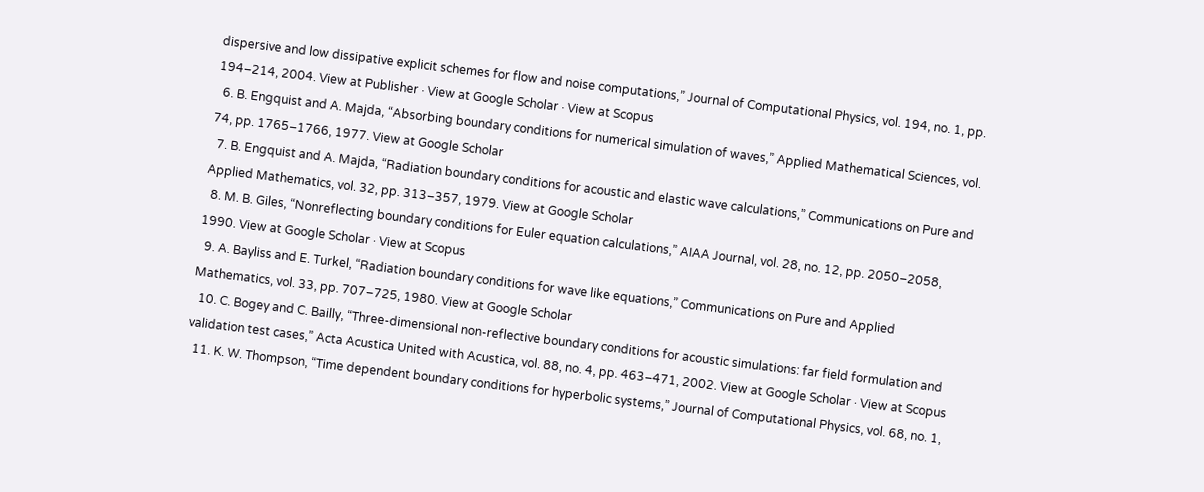dispersive and low dissipative explicit schemes for flow and noise computations,” Journal of Computational Physics, vol. 194, no. 1, pp. 194–214, 2004. View at Publisher · View at Google Scholar · View at Scopus
  6. B. Engquist and A. Majda, “Absorbing boundary conditions for numerical simulation of waves,” Applied Mathematical Sciences, vol. 74, pp. 1765–1766, 1977. View at Google Scholar
  7. B. Engquist and A. Majda, “Radiation boundary conditions for acoustic and elastic wave calculations,” Communications on Pure and Applied Mathematics, vol. 32, pp. 313–357, 1979. View at Google Scholar
  8. M. B. Giles, “Nonreflecting boundary conditions for Euler equation calculations,” AIAA Journal, vol. 28, no. 12, pp. 2050–2058, 1990. View at Google Scholar · View at Scopus
  9. A. Bayliss and E. Turkel, “Radiation boundary conditions for wave like equations,” Communications on Pure and Applied Mathematics, vol. 33, pp. 707–725, 1980. View at Google Scholar
  10. C. Bogey and C. Bailly, “Three-dimensional non-reflective boundary conditions for acoustic simulations: far field formulation and validation test cases,” Acta Acustica United with Acustica, vol. 88, no. 4, pp. 463–471, 2002. View at Google Scholar · View at Scopus
  11. K. W. Thompson, “Time dependent boundary conditions for hyperbolic systems,” Journal of Computational Physics, vol. 68, no. 1,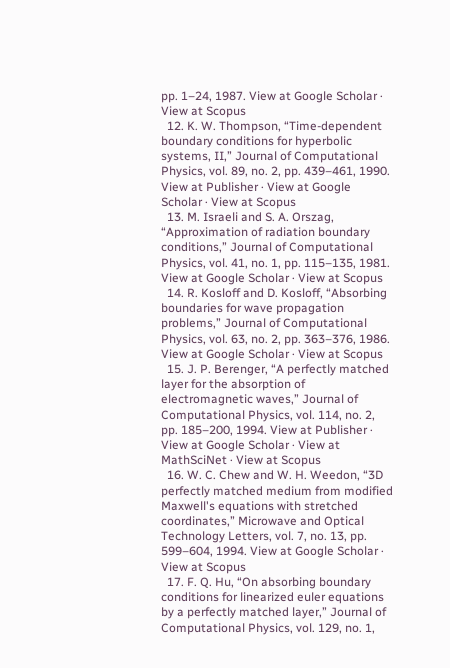pp. 1–24, 1987. View at Google Scholar · View at Scopus
  12. K. W. Thompson, “Time-dependent boundary conditions for hyperbolic systems, II,” Journal of Computational Physics, vol. 89, no. 2, pp. 439–461, 1990. View at Publisher · View at Google Scholar · View at Scopus
  13. M. Israeli and S. A. Orszag, “Approximation of radiation boundary conditions,” Journal of Computational Physics, vol. 41, no. 1, pp. 115–135, 1981. View at Google Scholar · View at Scopus
  14. R. Kosloff and D. Kosloff, “Absorbing boundaries for wave propagation problems,” Journal of Computational Physics, vol. 63, no. 2, pp. 363–376, 1986. View at Google Scholar · View at Scopus
  15. J. P. Berenger, “A perfectly matched layer for the absorption of electromagnetic waves,” Journal of Computational Physics, vol. 114, no. 2, pp. 185–200, 1994. View at Publisher · View at Google Scholar · View at MathSciNet · View at Scopus
  16. W. C. Chew and W. H. Weedon, “3D perfectly matched medium from modified Maxwell's equations with stretched coordinates,” Microwave and Optical Technology Letters, vol. 7, no. 13, pp. 599–604, 1994. View at Google Scholar · View at Scopus
  17. F. Q. Hu, “On absorbing boundary conditions for linearized euler equations by a perfectly matched layer,” Journal of Computational Physics, vol. 129, no. 1,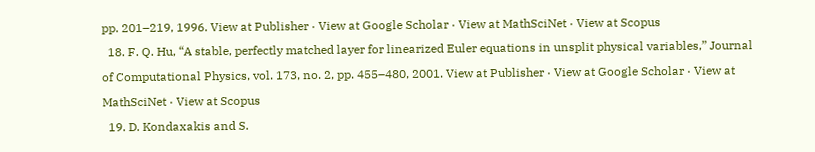pp. 201–219, 1996. View at Publisher · View at Google Scholar · View at MathSciNet · View at Scopus
  18. F. Q. Hu, “A stable, perfectly matched layer for linearized Euler equations in unsplit physical variables,” Journal of Computational Physics, vol. 173, no. 2, pp. 455–480, 2001. View at Publisher · View at Google Scholar · View at MathSciNet · View at Scopus
  19. D. Kondaxakis and S.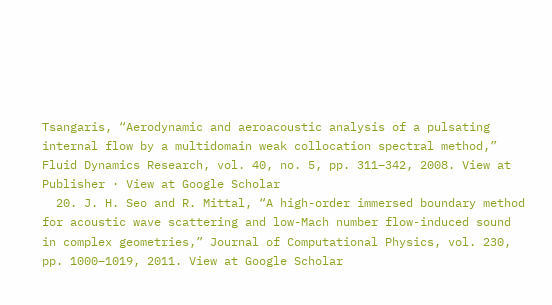Tsangaris, “Aerodynamic and aeroacoustic analysis of a pulsating internal flow by a multidomain weak collocation spectral method,” Fluid Dynamics Research, vol. 40, no. 5, pp. 311–342, 2008. View at Publisher · View at Google Scholar
  20. J. H. Seo and R. Mittal, “A high-order immersed boundary method for acoustic wave scattering and low-Mach number flow-induced sound in complex geometries,” Journal of Computational Physics, vol. 230, pp. 1000–1019, 2011. View at Google Scholar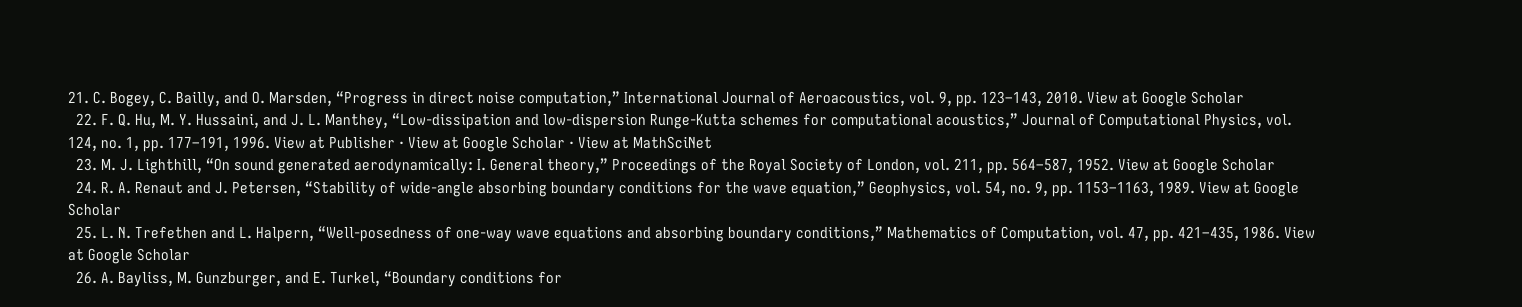21. C. Bogey, C. Bailly, and O. Marsden, “Progress in direct noise computation,” International Journal of Aeroacoustics, vol. 9, pp. 123–143, 2010. View at Google Scholar
  22. F. Q. Hu, M. Y. Hussaini, and J. L. Manthey, “Low-dissipation and low-dispersion Runge-Kutta schemes for computational acoustics,” Journal of Computational Physics, vol. 124, no. 1, pp. 177–191, 1996. View at Publisher · View at Google Scholar · View at MathSciNet
  23. M. J. Lighthill, “On sound generated aerodynamically: I. General theory,” Proceedings of the Royal Society of London, vol. 211, pp. 564–587, 1952. View at Google Scholar
  24. R. A. Renaut and J. Petersen, “Stability of wide-angle absorbing boundary conditions for the wave equation,” Geophysics, vol. 54, no. 9, pp. 1153–1163, 1989. View at Google Scholar
  25. L. N. Trefethen and L. Halpern, “Well-posedness of one-way wave equations and absorbing boundary conditions,” Mathematics of Computation, vol. 47, pp. 421–435, 1986. View at Google Scholar
  26. A. Bayliss, M. Gunzburger, and E. Turkel, “Boundary conditions for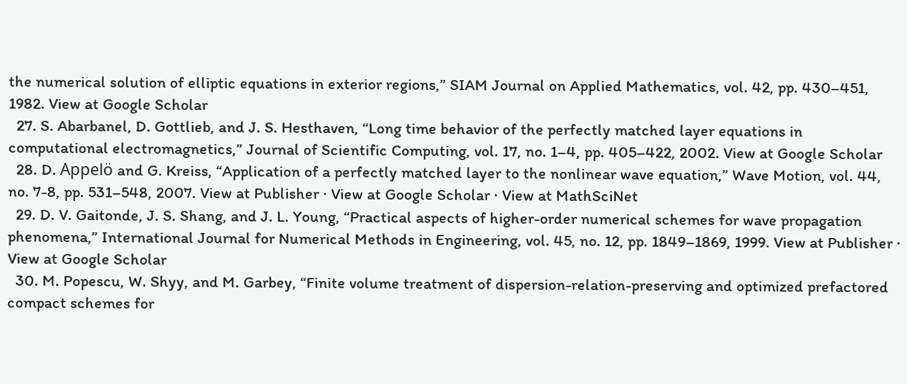the numerical solution of elliptic equations in exterior regions,” SIAM Journal on Applied Mathematics, vol. 42, pp. 430–451, 1982. View at Google Scholar
  27. S. Abarbanel, D. Gottlieb, and J. S. Hesthaven, “Long time behavior of the perfectly matched layer equations in computational electromagnetics,” Journal of Scientific Computing, vol. 17, no. 1–4, pp. 405–422, 2002. View at Google Scholar
  28. D. Appelö and G. Kreiss, “Application of a perfectly matched layer to the nonlinear wave equation,” Wave Motion, vol. 44, no. 7-8, pp. 531–548, 2007. View at Publisher · View at Google Scholar · View at MathSciNet
  29. D. V. Gaitonde, J. S. Shang, and J. L. Young, “Practical aspects of higher-order numerical schemes for wave propagation phenomena,” International Journal for Numerical Methods in Engineering, vol. 45, no. 12, pp. 1849–1869, 1999. View at Publisher · View at Google Scholar
  30. M. Popescu, W. Shyy, and M. Garbey, “Finite volume treatment of dispersion-relation-preserving and optimized prefactored compact schemes for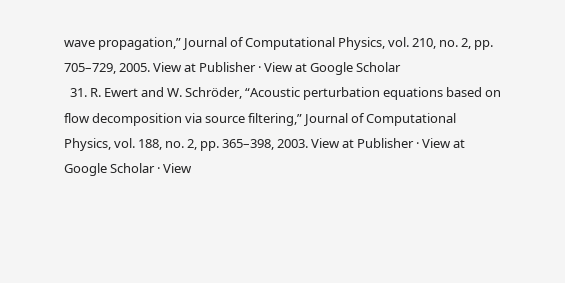wave propagation,” Journal of Computational Physics, vol. 210, no. 2, pp. 705–729, 2005. View at Publisher · View at Google Scholar
  31. R. Ewert and W. Schröder, “Acoustic perturbation equations based on flow decomposition via source filtering,” Journal of Computational Physics, vol. 188, no. 2, pp. 365–398, 2003. View at Publisher · View at Google Scholar · View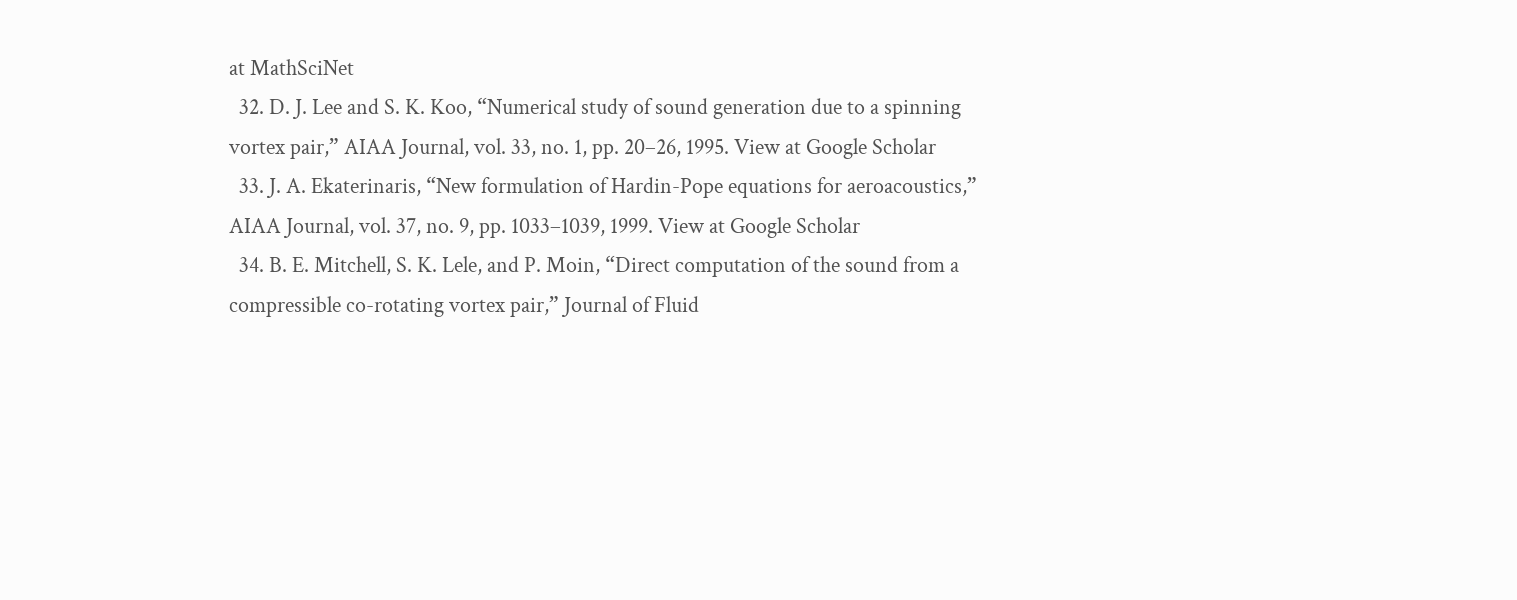at MathSciNet
  32. D. J. Lee and S. K. Koo, “Numerical study of sound generation due to a spinning vortex pair,” AIAA Journal, vol. 33, no. 1, pp. 20–26, 1995. View at Google Scholar
  33. J. A. Ekaterinaris, “New formulation of Hardin-Pope equations for aeroacoustics,” AIAA Journal, vol. 37, no. 9, pp. 1033–1039, 1999. View at Google Scholar
  34. B. E. Mitchell, S. K. Lele, and P. Moin, “Direct computation of the sound from a compressible co-rotating vortex pair,” Journal of Fluid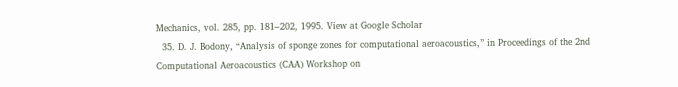Mechanics, vol. 285, pp. 181–202, 1995. View at Google Scholar
  35. D. J. Bodony, “Analysis of sponge zones for computational aeroacoustics,” in Proceedings of the 2nd Computational Aeroacoustics (CAA) Workshop on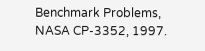Benchmark Problems, NASA CP-3352, 1997.